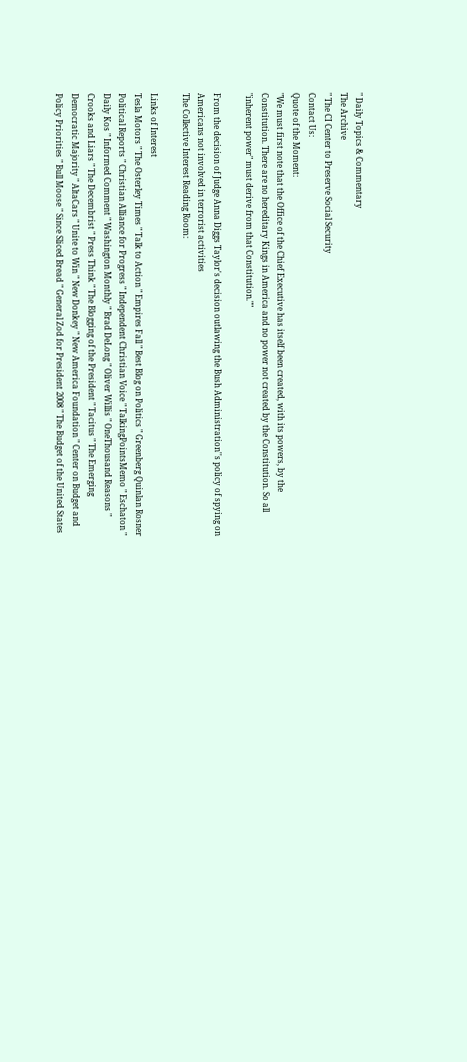" Daily Topics & Commentary
The Archive
" The CI Center to Preserve Social Security
Contact Us:
Quote of the Moment:
"We must first note that the Office of the Chief Executive has itself been created, with its powers, by the Constitution. There are no hereditary Kings in America and no power not created by the Constitution. So all "inherent power" must derive from that Constitution.""

From the decision of Judge Anna Diggs Taylor's decision outlawing the Bush Administration''s policy of spying on Americans not involved in terrorist activities
The Collective Interest Reading Room:

Links of Interest
Tesla Motors " The Osterley Times " Talk to Action " Empires Fall " Best Blog on Politics " Greenberg Quinlan Rosner Political Reports " Christian Alliance for Progress " Independent Christian Voice " TalkingPointsMemo " Eschaton " Daily Kos " Informed Comment " Washington Monthly " Brad DeLong " Oliver Willis " OneThousand Reasons " Crooks and Liars " The Decembrist " Press Think " The Blogging of the President " Tacitus " The Emerging Democratic Majority " AltaCars " Unite to Win " New Donkey " New America Foundation " Center on Budget and Policy Priorities " Bull Moose " Since Sliced Bread " General Zod for President 2008 " The Budget of the United States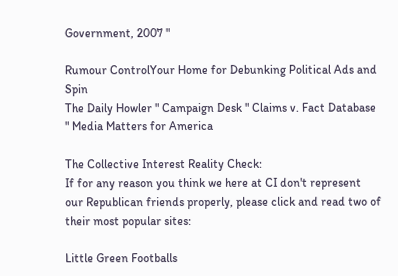Government, 2007 "

Rumour ControlYour Home for Debunking Political Ads and Spin
The Daily Howler " Campaign Desk " Claims v. Fact Database " Media Matters for America

The Collective Interest Reality Check:
If for any reason you think we here at CI don't represent our Republican friends properly, please click and read two of their most popular sites:

Little Green Footballs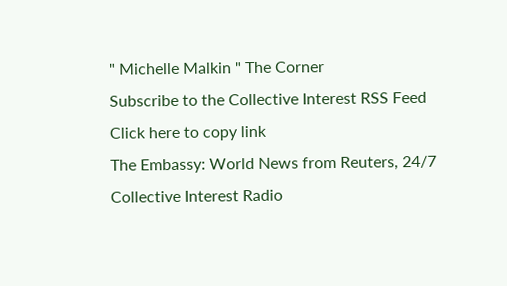" Michelle Malkin " The Corner
Subscribe to the Collective Interest RSS Feed
Click here to copy link
The Embassy: World News from Reuters, 24/7
Collective Interest Radio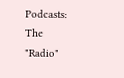Podcasts:
The "Radio"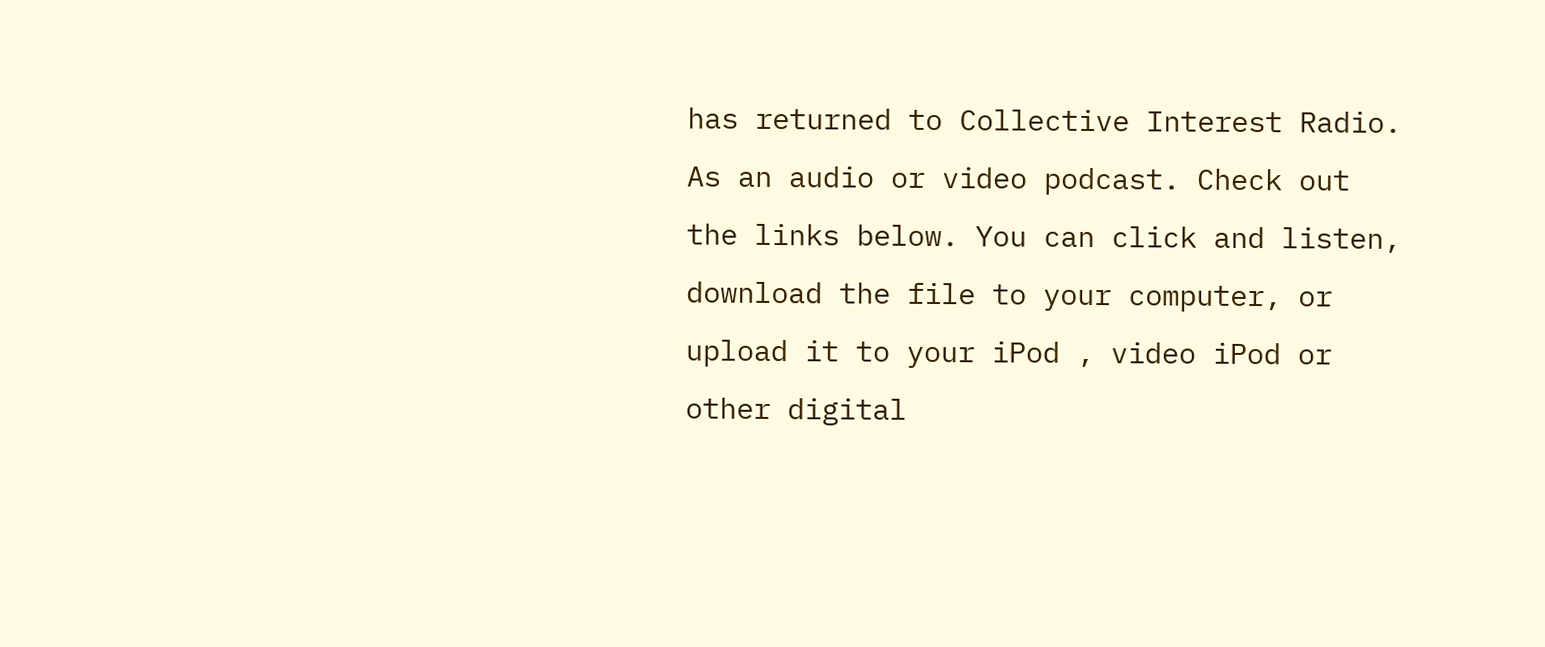has returned to Collective Interest Radio. As an audio or video podcast. Check out the links below. You can click and listen, download the file to your computer, or upload it to your iPod , video iPod or other digital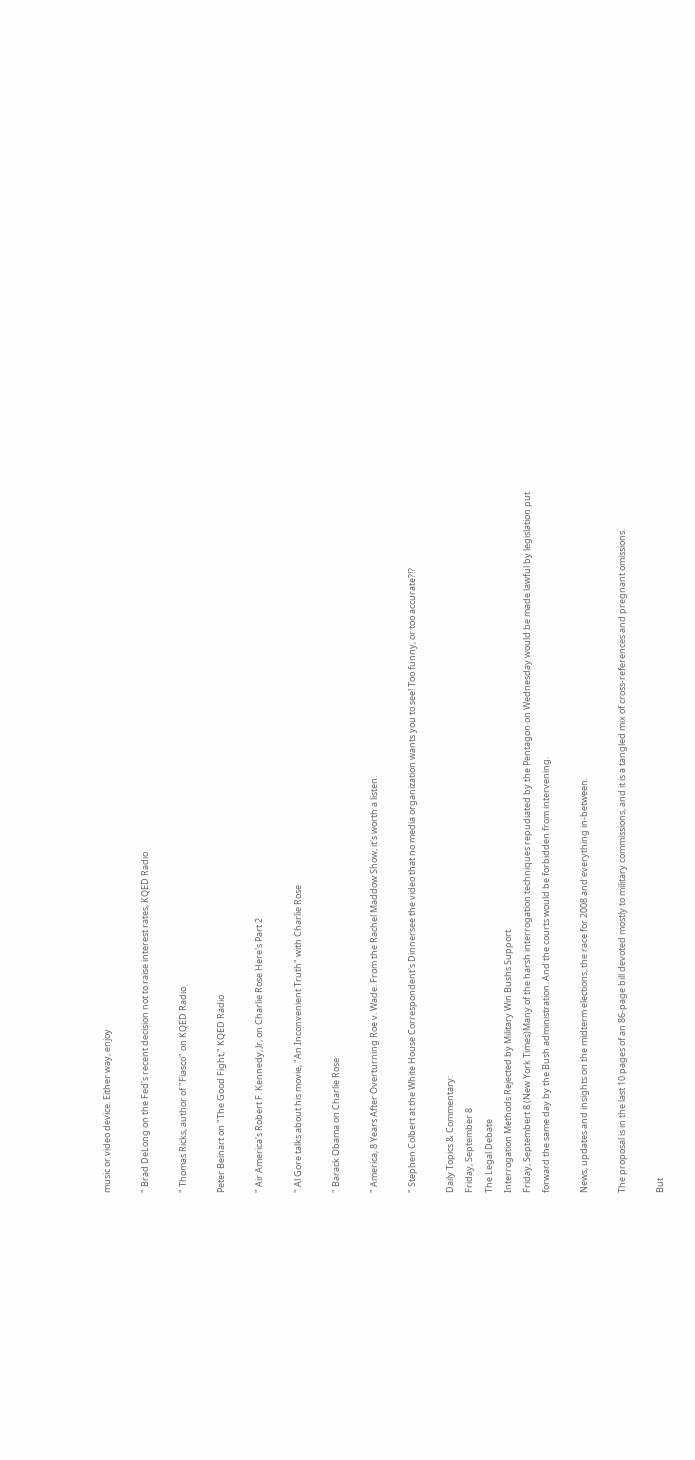music or video device. Either way, enjoy

" Brad DeLong on the Fed's recent decision not to raise interest rates, KQED Radio

" Thomas Ricks, author of "Fiasco" on KQED Radio

Peter Beinart on "The Good Fight," KQED Radio

" Air America's Robert F. Kennedy, Jr, on Charlie Rose Here's Part 2

" Al Gore talks about his movie, "An Inconvenient Truth" with Charlie Rose

" Barack Obama on Charlie Rose

" America, 8 Years After Overturning Roe v. Wade. From the Rachel Maddow Show, it's worth a listen.

" Stephen Colbert at the White House Correspondent's Dinnersee the video that no media organization wants you to see! Too funny, or too accurate?!?

Daily Topics & Commentary:
Friday, September 8
The Legal Debate
Interrogation Methods Rejected by Military Win Bushs Support
Friday, Septembert 8 (New York Times)Many of the harsh interrogation techniques repudiated by the Pentagon on Wednesday would be made lawful by legislation put forward the same day by the Bush administration. And the courts would be forbidden from intervening.

News, updates and insights on the midterm elections, the race for 2008 and everything in-between.

The proposal is in the last 10 pages of an 86-page bill devoted mostly to military commissions, and it is a tangled mix of cross-references and pregnant omissions.

But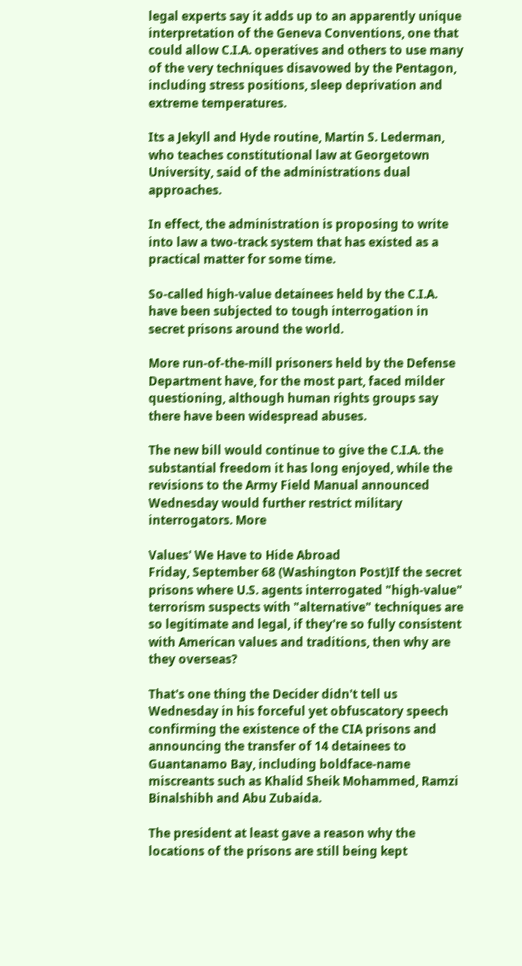legal experts say it adds up to an apparently unique interpretation of the Geneva Conventions, one that could allow C.I.A. operatives and others to use many of the very techniques disavowed by the Pentagon, including stress positions, sleep deprivation and extreme temperatures.

Its a Jekyll and Hyde routine, Martin S. Lederman, who teaches constitutional law at Georgetown University, said of the administrations dual approaches.

In effect, the administration is proposing to write into law a two-track system that has existed as a practical matter for some time.

So-called high-value detainees held by the C.I.A. have been subjected to tough interrogation in secret prisons around the world.

More run-of-the-mill prisoners held by the Defense Department have, for the most part, faced milder questioning, although human rights groups say there have been widespread abuses.

The new bill would continue to give the C.I.A. the substantial freedom it has long enjoyed, while the revisions to the Army Field Manual announced Wednesday would further restrict military interrogators. More

Values' We Have to Hide Abroad
Friday, September 68 (Washington Post)If the secret prisons where U.S. agents interrogated "high-value" terrorism suspects with "alternative" techniques are so legitimate and legal, if they're so fully consistent with American values and traditions, then why are they overseas?

That's one thing the Decider didn't tell us Wednesday in his forceful yet obfuscatory speech confirming the existence of the CIA prisons and announcing the transfer of 14 detainees to Guantanamo Bay, including boldface-name miscreants such as Khalid Sheik Mohammed, Ramzi Binalshibh and Abu Zubaida.

The president at least gave a reason why the locations of the prisons are still being kept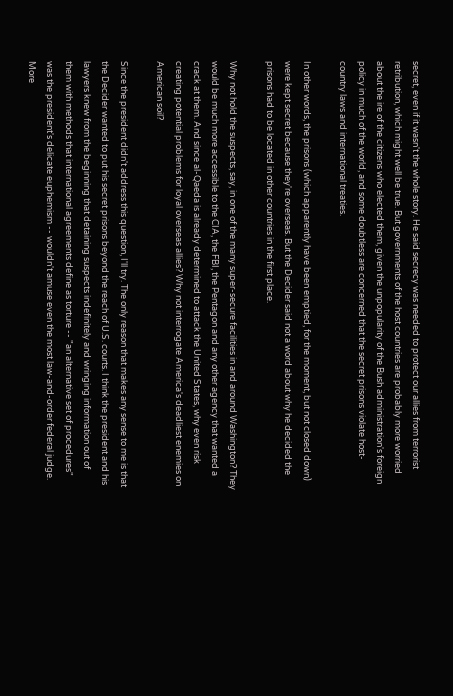secret, even if it wasn't the whole story. He said secrecy was needed to protect our allies from terrorist retribution, which might well be true. But governments of the host countries are probably more worried about the ire of the citizens who elected them, given the unpopularity of the Bush administration's foreign policy in much of the world, and some doubtless are concerned that the secret prisons violate host-country laws and international treaties.

In other words, the prisons (which apparently have been emptied, for the moment, but not closed down) were kept secret because they're overseas. But the Decider said not a word about why he decided the prisons had to be located in other countries in the first place.

Why not hold the suspects, say, in one of the many super-secure facilities in and around Washington? They would be much more accessible to the CIA, the FBI, the Pentagon and any other agency that wanted a crack at them. And since al-Qaeda is already determined to attack the United States, why even risk creating potential problems for loyal overseas allies? Why not interrogate America's deadliest enemies on American soil?

Since the president didn't address this question, I'll try. The only reason that makes any sense to me is that the Decider wanted to put his secret prisons beyond the reach of U.S. courts. I think the president and his lawyers knew from the beginning that detaining suspects indefinitely and wringing information out of them with methods that international agreements define as torture -- "an alternative set of procedures" was the president's delicate euphemism -- wouldn't amuse even the most law-and-order federal judge. More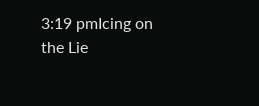3:19 pmIcing on the Lie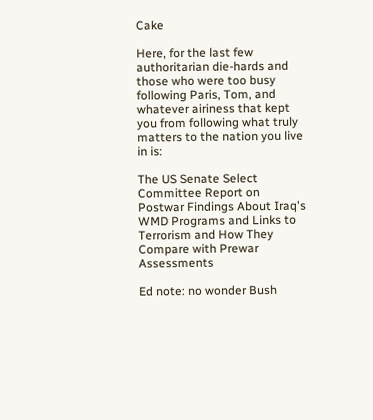Cake

Here, for the last few authoritarian die-hards and those who were too busy following Paris, Tom, and whatever airiness that kept you from following what truly matters to the nation you live in is:

The US Senate Select Committee Report on Postwar Findings About Iraq's WMD Programs and Links to Terrorism and How They Compare with Prewar Assessments

Ed note: no wonder Bush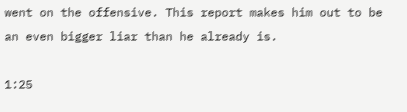went on the offensive. This report makes him out to be an even bigger liar than he already is.

1:25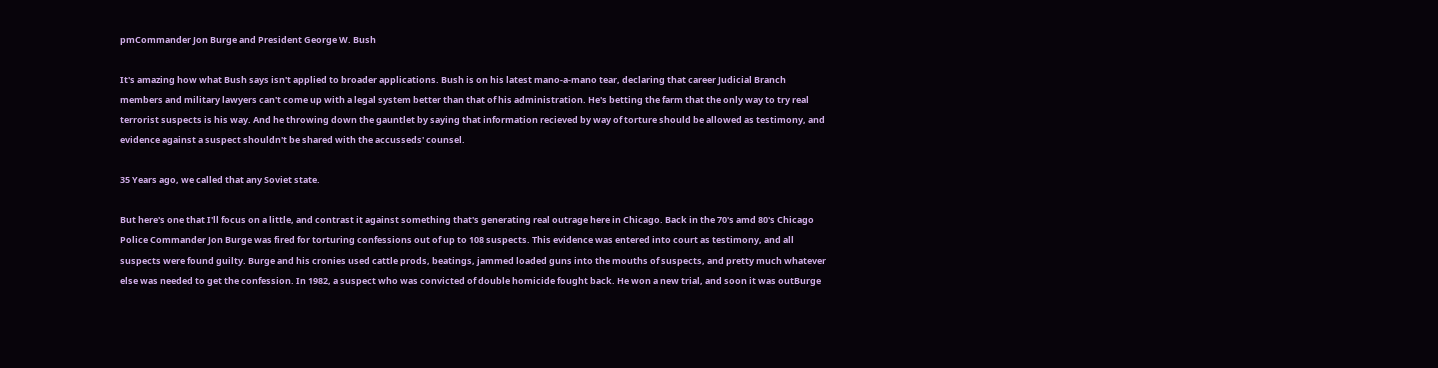pmCommander Jon Burge and President George W. Bush

It's amazing how what Bush says isn't applied to broader applications. Bush is on his latest mano-a-mano tear, declaring that career Judicial Branch members and military lawyers can't come up with a legal system better than that of his administration. He's betting the farm that the only way to try real terrorist suspects is his way. And he throwing down the gauntlet by saying that information recieved by way of torture should be allowed as testimony, and evidence against a suspect shouldn't be shared with the accusseds' counsel.

35 Years ago, we called that any Soviet state.

But here's one that I'll focus on a little, and contrast it against something that's generating real outrage here in Chicago. Back in the 70's amd 80's Chicago Police Commander Jon Burge was fired for torturing confessions out of up to 108 suspects. This evidence was entered into court as testimony, and all suspects were found guilty. Burge and his cronies used cattle prods, beatings, jammed loaded guns into the mouths of suspects, and pretty much whatever else was needed to get the confession. In 1982, a suspect who was convicted of double homicide fought back. He won a new trial, and soon it was outBurge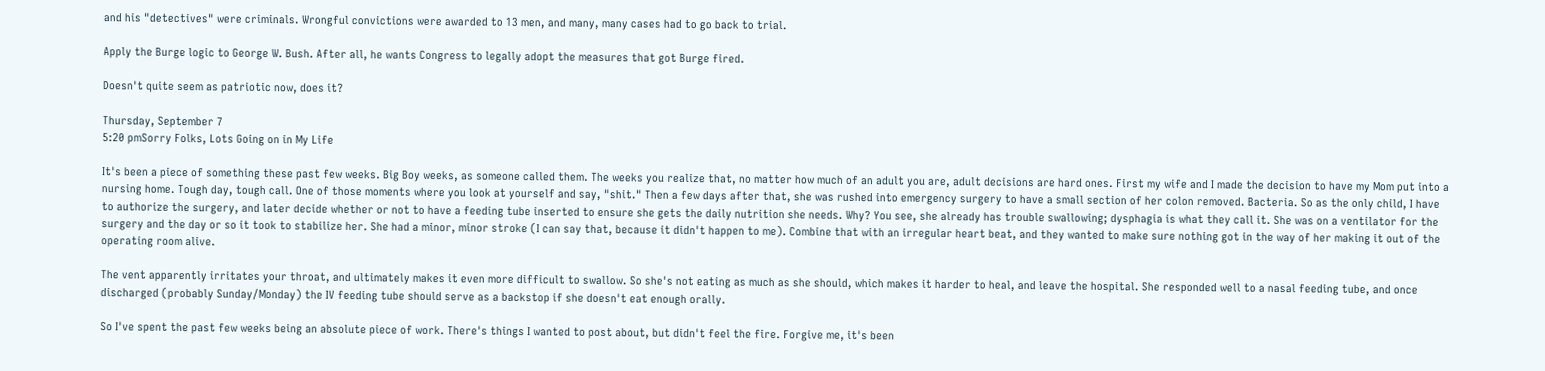and his "detectives" were criminals. Wrongful convictions were awarded to 13 men, and many, many cases had to go back to trial.

Apply the Burge logic to George W. Bush. After all, he wants Congress to legally adopt the measures that got Burge fired.

Doesn't quite seem as patriotic now, does it?

Thursday, September 7
5:20 pmSorry Folks, Lots Going on in My Life

It's been a piece of something these past few weeks. Big Boy weeks, as someone called them. The weeks you realize that, no matter how much of an adult you are, adult decisions are hard ones. First my wife and I made the decision to have my Mom put into a nursing home. Tough day, tough call. One of those moments where you look at yourself and say, "shit." Then a few days after that, she was rushed into emergency surgery to have a small section of her colon removed. Bacteria. So as the only child, I have to authorize the surgery, and later decide whether or not to have a feeding tube inserted to ensure she gets the daily nutrition she needs. Why? You see, she already has trouble swallowing; dysphagia is what they call it. She was on a ventilator for the surgery and the day or so it took to stabilize her. She had a minor, minor stroke (I can say that, because it didn't happen to me). Combine that with an irregular heart beat, and they wanted to make sure nothing got in the way of her making it out of the operating room alive.

The vent apparently irritates your throat, and ultimately makes it even more difficult to swallow. So she's not eating as much as she should, which makes it harder to heal, and leave the hospital. She responded well to a nasal feeding tube, and once discharged (probably Sunday/Monday) the IV feeding tube should serve as a backstop if she doesn't eat enough orally.

So I've spent the past few weeks being an absolute piece of work. There's things I wanted to post about, but didn't feel the fire. Forgive me, it's been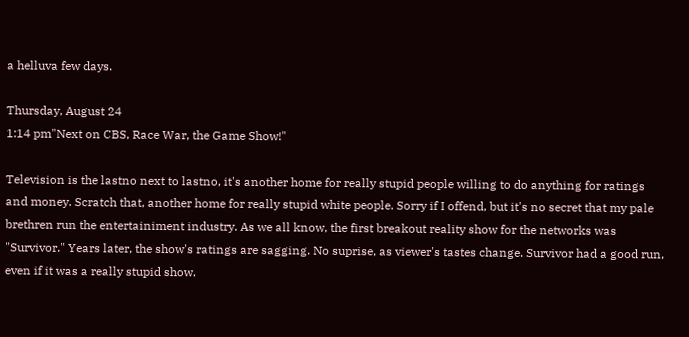a helluva few days.

Thursday, August 24
1:14 pm"Next on CBS, Race War, the Game Show!"

Television is the lastno next to lastno, it's another home for really stupid people willing to do anything for ratings and money. Scratch that, another home for really stupid white people. Sorry if I offend, but it's no secret that my pale brethren run the entertainiment industry. As we all know, the first breakout reality show for the networks was "Survivor." Years later, the show's ratings are sagging. No suprise, as viewer's tastes change. Survivor had a good run, even if it was a really stupid show.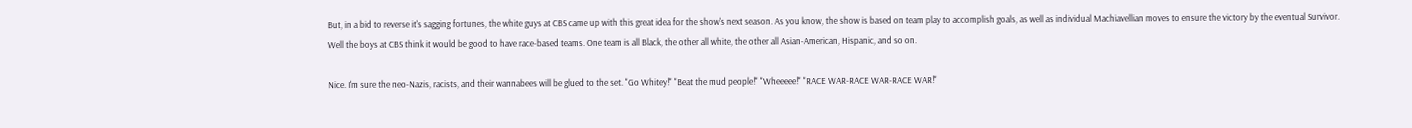But, in a bid to reverse it's sagging fortunes, the white guys at CBS came up with this great idea for the show's next season. As you know, the show is based on team play to accomplish goals, as well as individual Machiavellian moves to ensure the victory by the eventual Survivor. Well the boys at CBS think it would be good to have race-based teams. One team is all Black, the other all white, the other all Asian-American, Hispanic, and so on.

Nice. I'm sure the neo-Nazis, racists, and their wannabees will be glued to the set. "Go Whitey!" "Beat the mud people!" "Wheeeee!" "RACE WAR-RACE WAR-RACE WAR!"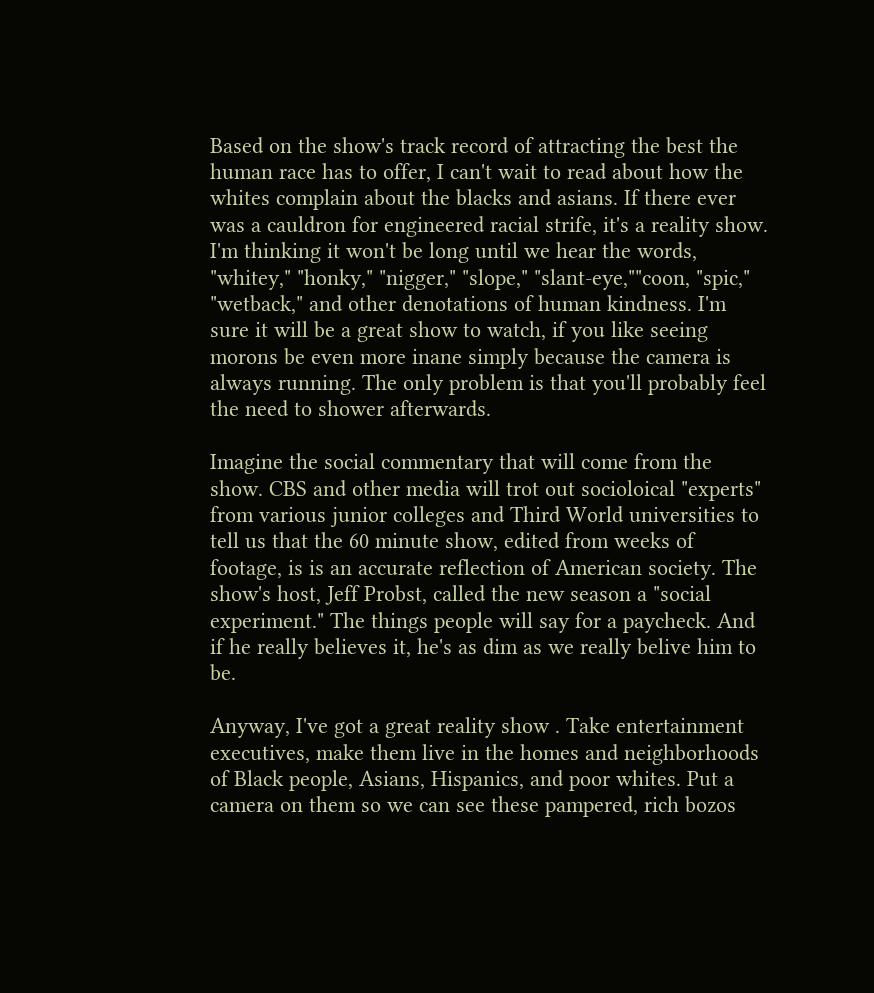Based on the show's track record of attracting the best the human race has to offer, I can't wait to read about how the whites complain about the blacks and asians. If there ever was a cauldron for engineered racial strife, it's a reality show. I'm thinking it won't be long until we hear the words, "whitey," "honky," "nigger," "slope," "slant-eye,""coon, "spic," "wetback," and other denotations of human kindness. I'm sure it will be a great show to watch, if you like seeing morons be even more inane simply because the camera is always running. The only problem is that you'll probably feel the need to shower afterwards.

Imagine the social commentary that will come from the show. CBS and other media will trot out socioloical "experts" from various junior colleges and Third World universities to tell us that the 60 minute show, edited from weeks of footage, is is an accurate reflection of American society. The show's host, Jeff Probst, called the new season a "social experiment." The things people will say for a paycheck. And if he really believes it, he's as dim as we really belive him to be.

Anyway, I've got a great reality show . Take entertainment executives, make them live in the homes and neighborhoods of Black people, Asians, Hispanics, and poor whites. Put a camera on them so we can see these pampered, rich bozos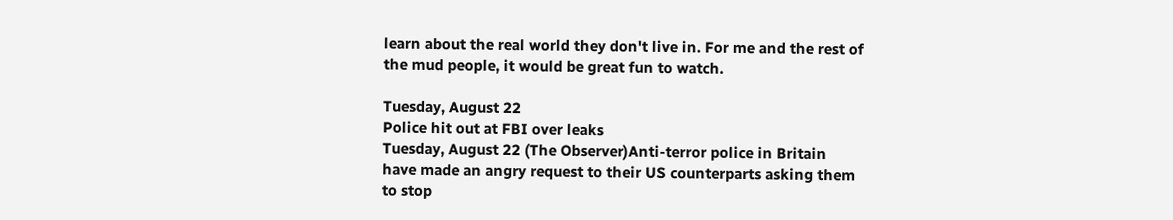learn about the real world they don't live in. For me and the rest of the mud people, it would be great fun to watch.

Tuesday, August 22
Police hit out at FBI over leaks
Tuesday, August 22 (The Observer)Anti-terror police in Britain have made an angry request to their US counterparts asking them to stop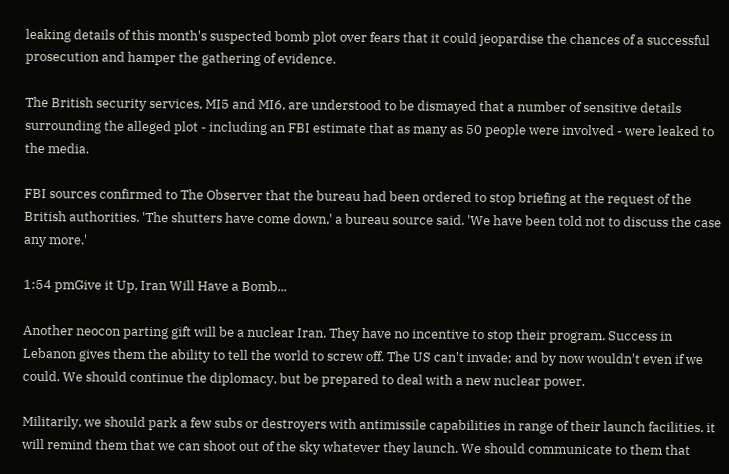leaking details of this month's suspected bomb plot over fears that it could jeopardise the chances of a successful prosecution and hamper the gathering of evidence.

The British security services, MI5 and MI6, are understood to be dismayed that a number of sensitive details surrounding the alleged plot - including an FBI estimate that as many as 50 people were involved - were leaked to the media.

FBI sources confirmed to The Observer that the bureau had been ordered to stop briefing at the request of the British authorities. 'The shutters have come down,' a bureau source said. 'We have been told not to discuss the case any more.'

1:54 pmGive it Up, Iran Will Have a Bomb...

Another neocon parting gift will be a nuclear Iran. They have no incentive to stop their program. Success in Lebanon gives them the ability to tell the world to screw off. The US can't invade; and by now wouldn't even if we could. We should continue the diplomacy, but be prepared to deal with a new nuclear power.

Militarily, we should park a few subs or destroyers with antimissile capabilities in range of their launch facilities. it will remind them that we can shoot out of the sky whatever they launch. We should communicate to them that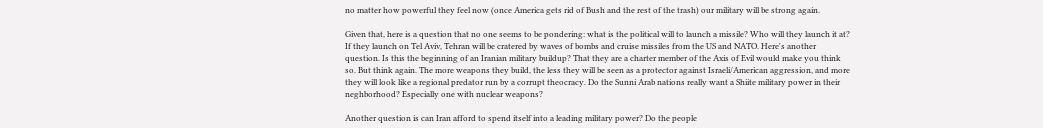no matter how powerful they feel now (once America gets rid of Bush and the rest of the trash) our military will be strong again.

Given that, here is a question that no one seems to be pondering: what is the political will to launch a missile? Who will they launch it at? If they launch on Tel Aviv, Tehran will be cratered by waves of bombs and cruise missiles from the US and NATO. Here's another question. Is this the beginning of an Iranian military buildup? That they are a charter member of the Axis of Evil would make you think so. But think again. The more weapons they build, the less they will be seen as a protector against Israeli/American aggression, and more they will look like a regional predator run by a corrupt theocracy. Do the Sunni Arab nations really want a Shiite military power in their neghborhood? Especially one with nuclear weapons?

Another question is can Iran afford to spend itself into a leading military power? Do the people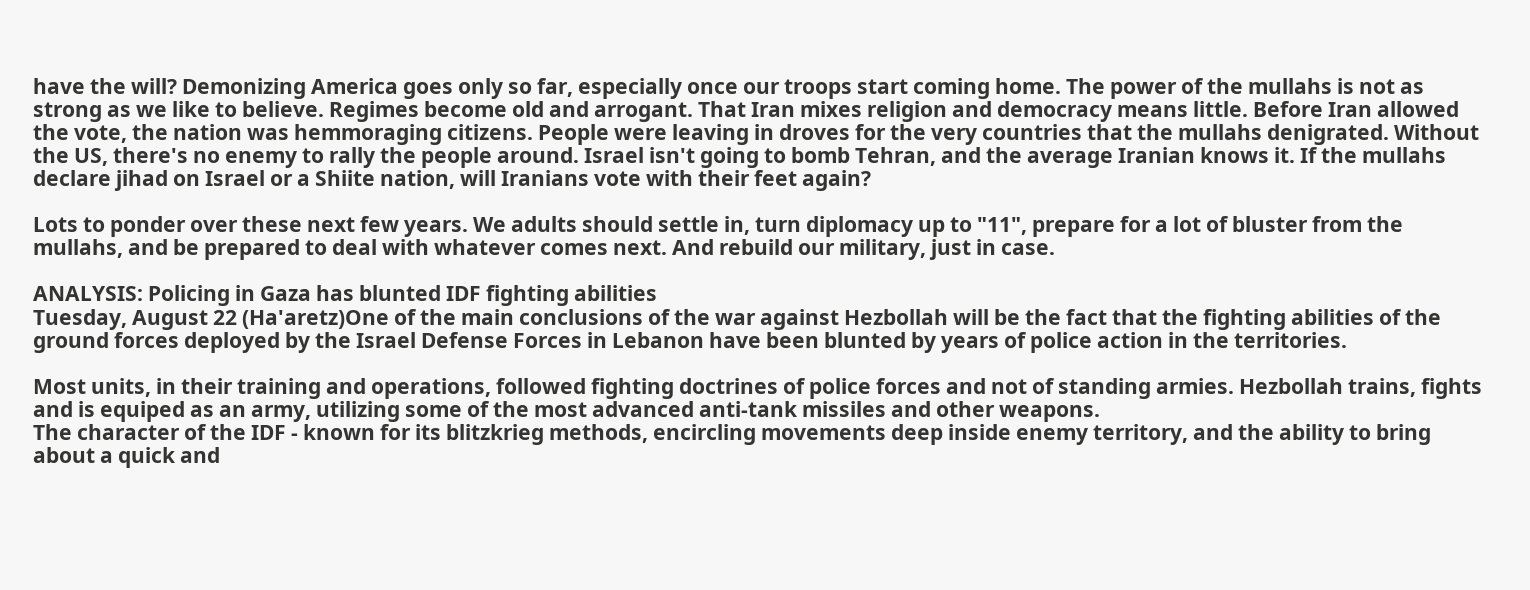have the will? Demonizing America goes only so far, especially once our troops start coming home. The power of the mullahs is not as strong as we like to believe. Regimes become old and arrogant. That Iran mixes religion and democracy means little. Before Iran allowed the vote, the nation was hemmoraging citizens. People were leaving in droves for the very countries that the mullahs denigrated. Without the US, there's no enemy to rally the people around. Israel isn't going to bomb Tehran, and the average Iranian knows it. If the mullahs declare jihad on Israel or a Shiite nation, will Iranians vote with their feet again?

Lots to ponder over these next few years. We adults should settle in, turn diplomacy up to "11", prepare for a lot of bluster from the mullahs, and be prepared to deal with whatever comes next. And rebuild our military, just in case.

ANALYSIS: Policing in Gaza has blunted IDF fighting abilities
Tuesday, August 22 (Ha'aretz)One of the main conclusions of the war against Hezbollah will be the fact that the fighting abilities of the ground forces deployed by the Israel Defense Forces in Lebanon have been blunted by years of police action in the territories.

Most units, in their training and operations, followed fighting doctrines of police forces and not of standing armies. Hezbollah trains, fights and is equiped as an army, utilizing some of the most advanced anti-tank missiles and other weapons.
The character of the IDF - known for its blitzkrieg methods, encircling movements deep inside enemy territory, and the ability to bring about a quick and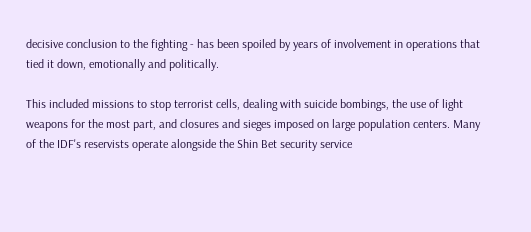decisive conclusion to the fighting - has been spoiled by years of involvement in operations that tied it down, emotionally and politically.

This included missions to stop terrorist cells, dealing with suicide bombings, the use of light weapons for the most part, and closures and sieges imposed on large population centers. Many of the IDF's reservists operate alongside the Shin Bet security service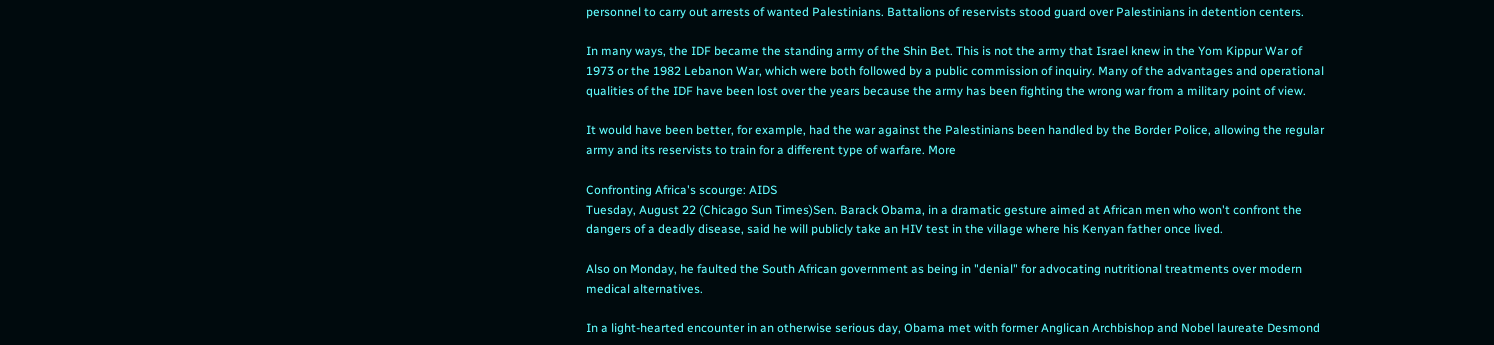personnel to carry out arrests of wanted Palestinians. Battalions of reservists stood guard over Palestinians in detention centers.

In many ways, the IDF became the standing army of the Shin Bet. This is not the army that Israel knew in the Yom Kippur War of 1973 or the 1982 Lebanon War, which were both followed by a public commission of inquiry. Many of the advantages and operational qualities of the IDF have been lost over the years because the army has been fighting the wrong war from a military point of view.

It would have been better, for example, had the war against the Palestinians been handled by the Border Police, allowing the regular army and its reservists to train for a different type of warfare. More

Confronting Africa's scourge: AIDS
Tuesday, August 22 (Chicago Sun Times)Sen. Barack Obama, in a dramatic gesture aimed at African men who won't confront the dangers of a deadly disease, said he will publicly take an HIV test in the village where his Kenyan father once lived.

Also on Monday, he faulted the South African government as being in "denial" for advocating nutritional treatments over modern medical alternatives.

In a light-hearted encounter in an otherwise serious day, Obama met with former Anglican Archbishop and Nobel laureate Desmond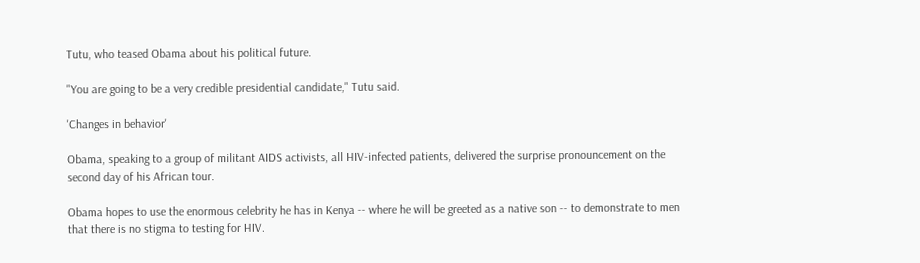Tutu, who teased Obama about his political future.

"You are going to be a very credible presidential candidate," Tutu said.

'Changes in behavior'

Obama, speaking to a group of militant AIDS activists, all HIV-infected patients, delivered the surprise pronouncement on the second day of his African tour.

Obama hopes to use the enormous celebrity he has in Kenya -- where he will be greeted as a native son -- to demonstrate to men that there is no stigma to testing for HIV.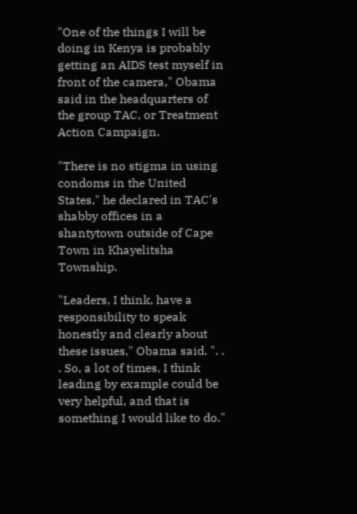"One of the things I will be doing in Kenya is probably getting an AIDS test myself in front of the camera," Obama said in the headquarters of the group TAC, or Treatment Action Campaign.

"There is no stigma in using condoms in the United States," he declared in TAC's shabby offices in a shantytown outside of Cape Town in Khayelitsha Township.

"Leaders, I think, have a responsibility to speak honestly and clearly about these issues," Obama said. ". . . So, a lot of times, I think leading by example could be very helpful, and that is something I would like to do."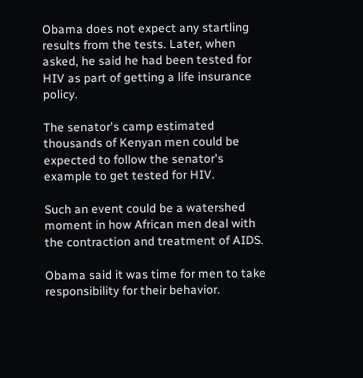Obama does not expect any startling results from the tests. Later, when asked, he said he had been tested for HIV as part of getting a life insurance policy.

The senator's camp estimated thousands of Kenyan men could be expected to follow the senator's example to get tested for HIV.

Such an event could be a watershed moment in how African men deal with the contraction and treatment of AIDS.

Obama said it was time for men to take responsibility for their behavior.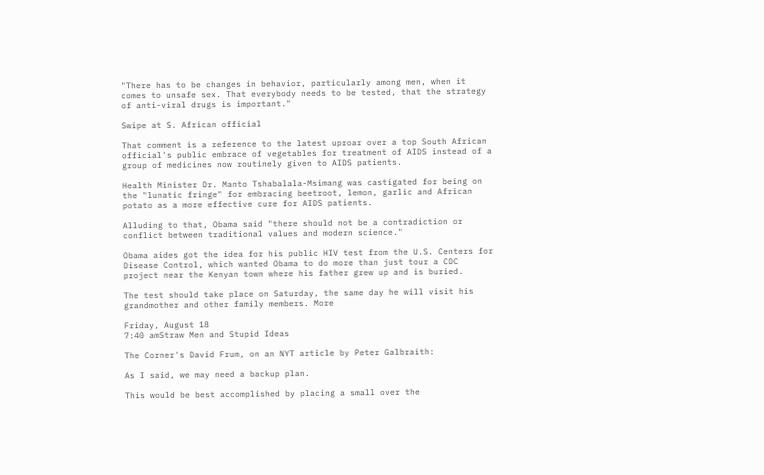"There has to be changes in behavior, particularly among men, when it comes to unsafe sex. That everybody needs to be tested, that the strategy of anti-viral drugs is important."

Swipe at S. African official

That comment is a reference to the latest uproar over a top South African official's public embrace of vegetables for treatment of AIDS instead of a group of medicines now routinely given to AIDS patients.

Health Minister Dr. Manto Tshabalala-Msimang was castigated for being on the "lunatic fringe" for embracing beetroot, lemon, garlic and African potato as a more effective cure for AIDS patients.

Alluding to that, Obama said "there should not be a contradiction or conflict between traditional values and modern science."

Obama aides got the idea for his public HIV test from the U.S. Centers for Disease Control, which wanted Obama to do more than just tour a CDC project near the Kenyan town where his father grew up and is buried.

The test should take place on Saturday, the same day he will visit his grandmother and other family members. More

Friday, August 18
7:40 amStraw Men and Stupid Ideas

The Corner's David Frum, on an NYT article by Peter Galbraith:

As I said, we may need a backup plan.

This would be best accomplished by placing a small over the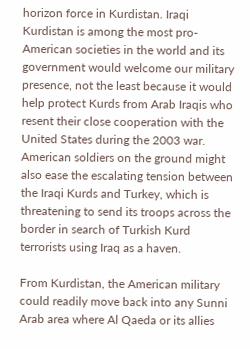horizon force in Kurdistan. Iraqi Kurdistan is among the most pro-American societies in the world and its government would welcome our military presence, not the least because it would help protect Kurds from Arab Iraqis who resent their close cooperation with the United States during the 2003 war. American soldiers on the ground might also ease the escalating tension between the Iraqi Kurds and Turkey, which is threatening to send its troops across the border in search of Turkish Kurd terrorists using Iraq as a haven.

From Kurdistan, the American military could readily move back into any Sunni Arab area where Al Qaeda or its allies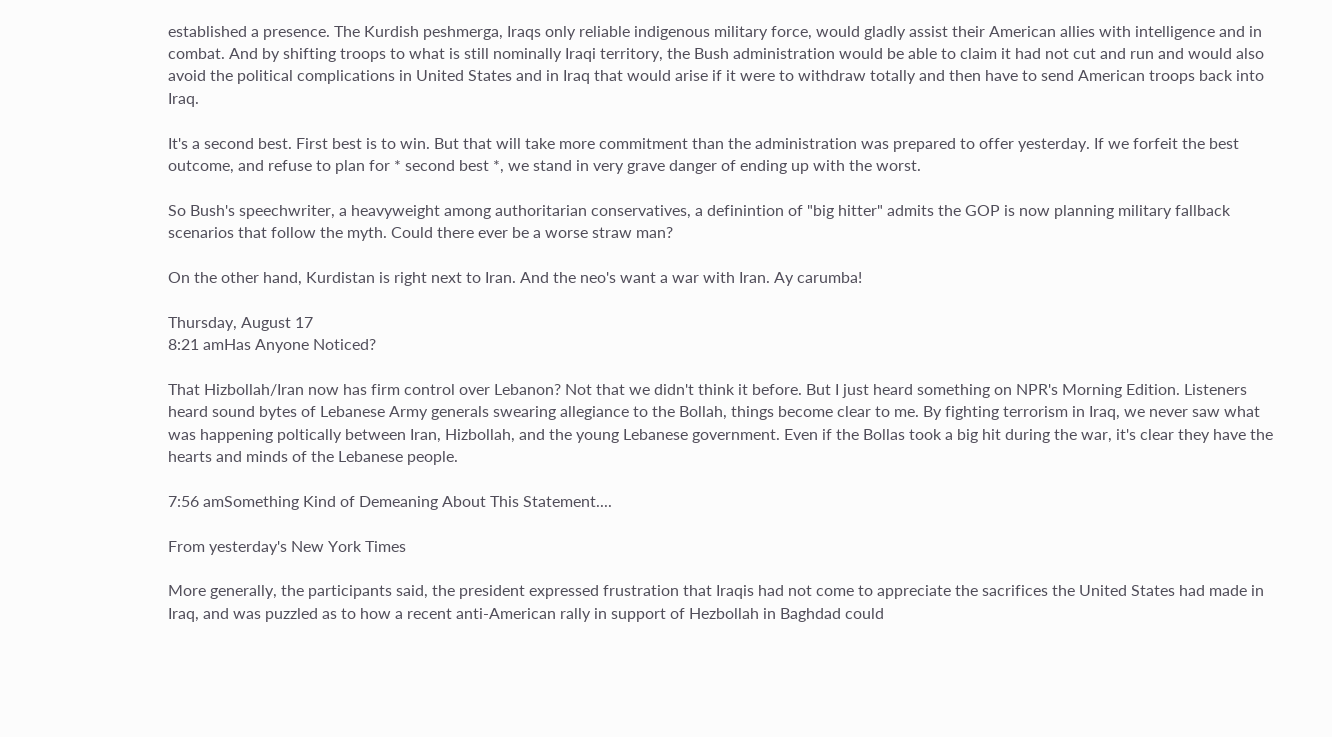established a presence. The Kurdish peshmerga, Iraqs only reliable indigenous military force, would gladly assist their American allies with intelligence and in combat. And by shifting troops to what is still nominally Iraqi territory, the Bush administration would be able to claim it had not cut and run and would also avoid the political complications in United States and in Iraq that would arise if it were to withdraw totally and then have to send American troops back into Iraq.

It's a second best. First best is to win. But that will take more commitment than the administration was prepared to offer yesterday. If we forfeit the best outcome, and refuse to plan for * second best *, we stand in very grave danger of ending up with the worst.

So Bush's speechwriter, a heavyweight among authoritarian conservatives, a definintion of "big hitter" admits the GOP is now planning military fallback scenarios that follow the myth. Could there ever be a worse straw man?

On the other hand, Kurdistan is right next to Iran. And the neo's want a war with Iran. Ay carumba!

Thursday, August 17
8:21 amHas Anyone Noticed?

That Hizbollah/Iran now has firm control over Lebanon? Not that we didn't think it before. But I just heard something on NPR's Morning Edition. Listeners heard sound bytes of Lebanese Army generals swearing allegiance to the Bollah, things become clear to me. By fighting terrorism in Iraq, we never saw what was happening poltically between Iran, Hizbollah, and the young Lebanese government. Even if the Bollas took a big hit during the war, it's clear they have the hearts and minds of the Lebanese people.

7:56 amSomething Kind of Demeaning About This Statement....

From yesterday's New York Times

More generally, the participants said, the president expressed frustration that Iraqis had not come to appreciate the sacrifices the United States had made in Iraq, and was puzzled as to how a recent anti-American rally in support of Hezbollah in Baghdad could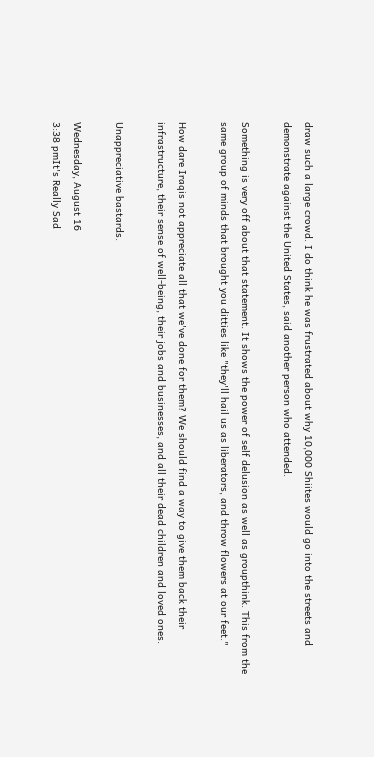draw such a large crowd. I do think he was frustrated about why 10,000 Shiites would go into the streets and demonstrate against the United States, said another person who attended.

Something is very off about that statement. It shows the power of self delusion as well as groupthink. This from the same group of minds that brought you ditties like "they'll hail us as liberators, and throw flowers at our feet."

How dare Iraqis not appreciate all that we've done for them? We should find a way to give them back their infrastructure, their sense of well-being, their jobs and businesses, and all their dead children and loved ones.

Unappreciative bastards.

Wednesday, August 16
3:38 pmIt's Really Sad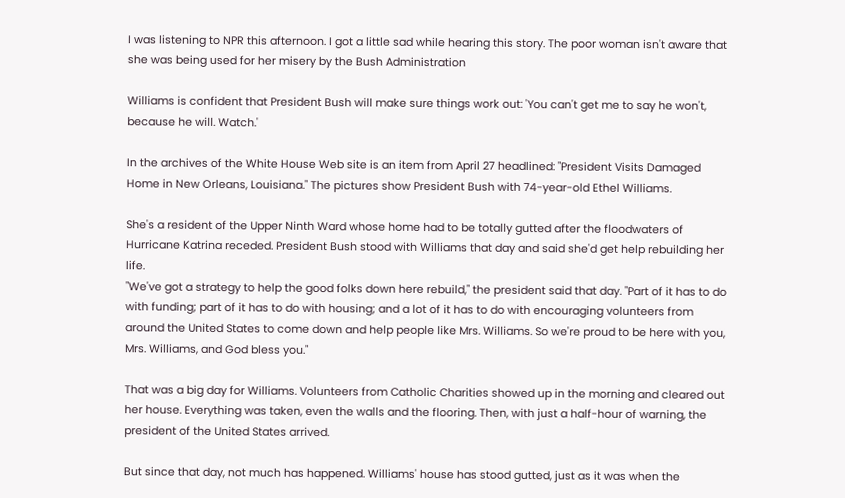I was listening to NPR this afternoon. I got a little sad while hearing this story. The poor woman isn't aware that she was being used for her misery by the Bush Administration

Williams is confident that President Bush will make sure things work out: 'You can't get me to say he won't, because he will. Watch.'

In the archives of the White House Web site is an item from April 27 headlined: "President Visits Damaged Home in New Orleans, Louisiana." The pictures show President Bush with 74-year-old Ethel Williams.

She's a resident of the Upper Ninth Ward whose home had to be totally gutted after the floodwaters of Hurricane Katrina receded. President Bush stood with Williams that day and said she'd get help rebuilding her life.
"We've got a strategy to help the good folks down here rebuild," the president said that day. "Part of it has to do with funding; part of it has to do with housing; and a lot of it has to do with encouraging volunteers from around the United States to come down and help people like Mrs. Williams. So we're proud to be here with you, Mrs. Williams, and God bless you."

That was a big day for Williams. Volunteers from Catholic Charities showed up in the morning and cleared out her house. Everything was taken, even the walls and the flooring. Then, with just a half-hour of warning, the president of the United States arrived.

But since that day, not much has happened. Williams' house has stood gutted, just as it was when the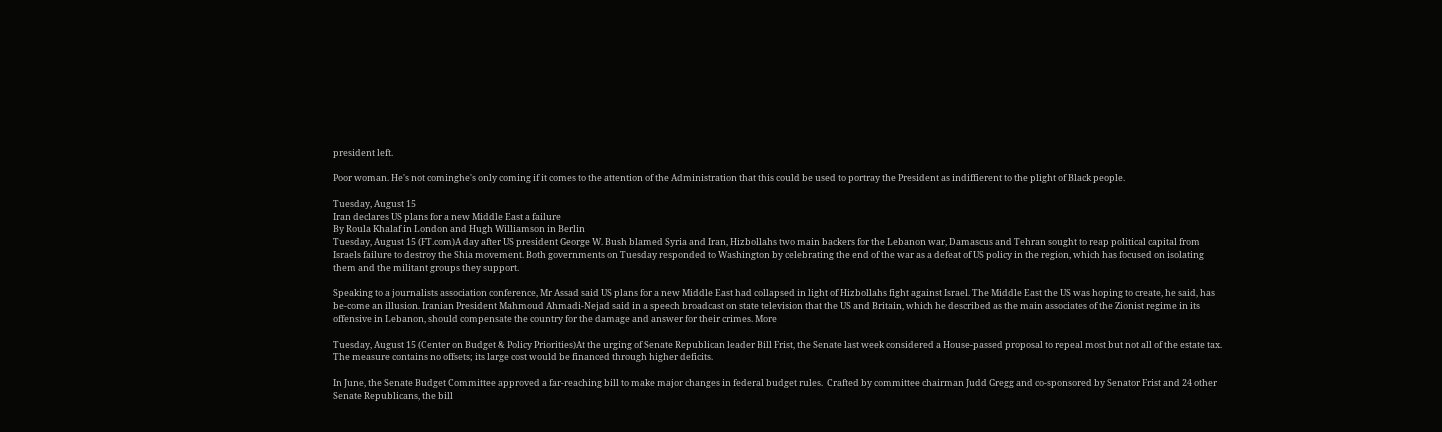president left.

Poor woman. He's not cominghe's only coming if it comes to the attention of the Administration that this could be used to portray the President as indiffierent to the plight of Black people.

Tuesday, August 15
Iran declares US plans for a new Middle East a failure
By Roula Khalaf in London and Hugh Williamson in Berlin
Tuesday, August 15 (FT.com)A day after US president George W. Bush blamed Syria and Iran, Hizbollahs two main backers for the Lebanon war, Damascus and Tehran sought to reap political capital from Israels failure to destroy the Shia movement. Both governments on Tuesday responded to Washington by celebrating the end of the war as a defeat of US policy in the region, which has focused on isolating them and the militant groups they support.

Speaking to a journalists association conference, Mr Assad said US plans for a new Middle East had collapsed in light of Hizbollahs fight against Israel. The Middle East the US was hoping to create, he said, has be-come an illusion. Iranian President Mahmoud Ahmadi-Nejad said in a speech broadcast on state television that the US and Britain, which he described as the main associates of the Zionist regime in its offensive in Lebanon, should compensate the country for the damage and answer for their crimes. More

Tuesday, August 15 (Center on Budget & Policy Priorities)At the urging of Senate Republican leader Bill Frist, the Senate last week considered a House-passed proposal to repeal most but not all of the estate tax.  The measure contains no offsets; its large cost would be financed through higher deficits.

In June, the Senate Budget Committee approved a far-reaching bill to make major changes in federal budget rules.  Crafted by committee chairman Judd Gregg and co-sponsored by Senator Frist and 24 other Senate Republicans, the bill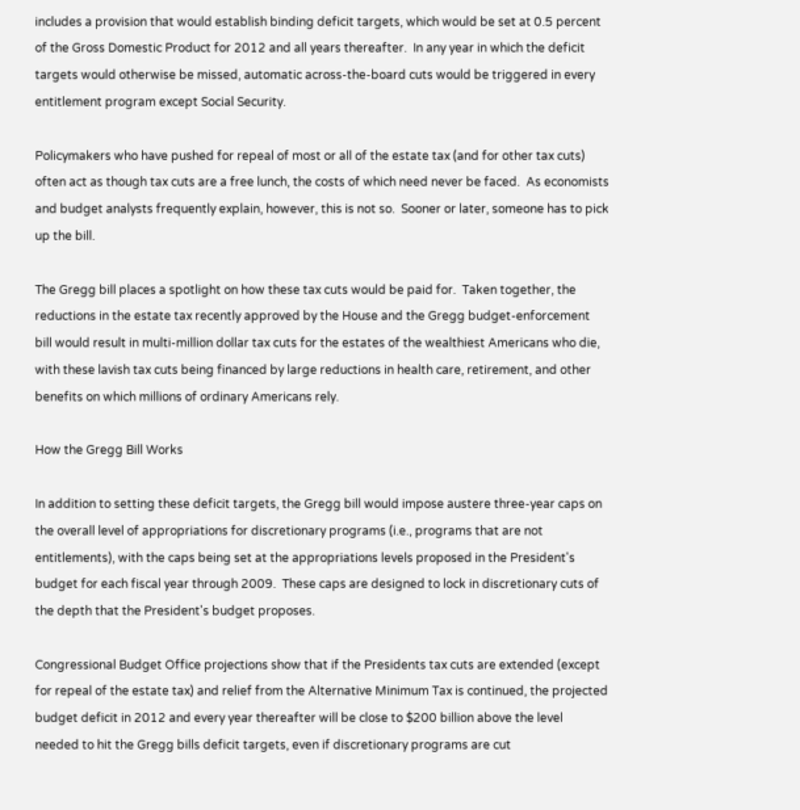includes a provision that would establish binding deficit targets, which would be set at 0.5 percent of the Gross Domestic Product for 2012 and all years thereafter.  In any year in which the deficit targets would otherwise be missed, automatic across-the-board cuts would be triggered in every entitlement program except Social Security.

Policymakers who have pushed for repeal of most or all of the estate tax (and for other tax cuts) often act as though tax cuts are a free lunch, the costs of which need never be faced.  As economists and budget analysts frequently explain, however, this is not so.  Sooner or later, someone has to pick up the bill.

The Gregg bill places a spotlight on how these tax cuts would be paid for.  Taken together, the reductions in the estate tax recently approved by the House and the Gregg budget-enforcement bill would result in multi-million dollar tax cuts for the estates of the wealthiest Americans who die, with these lavish tax cuts being financed by large reductions in health care, retirement, and other benefits on which millions of ordinary Americans rely.

How the Gregg Bill Works

In addition to setting these deficit targets, the Gregg bill would impose austere three-year caps on the overall level of appropriations for discretionary programs (i.e., programs that are not entitlements), with the caps being set at the appropriations levels proposed in the President's budget for each fiscal year through 2009.  These caps are designed to lock in discretionary cuts of the depth that the President's budget proposes.

Congressional Budget Office projections show that if the Presidents tax cuts are extended (except for repeal of the estate tax) and relief from the Alternative Minimum Tax is continued, the projected budget deficit in 2012 and every year thereafter will be close to $200 billion above the level needed to hit the Gregg bills deficit targets, even if discretionary programs are cut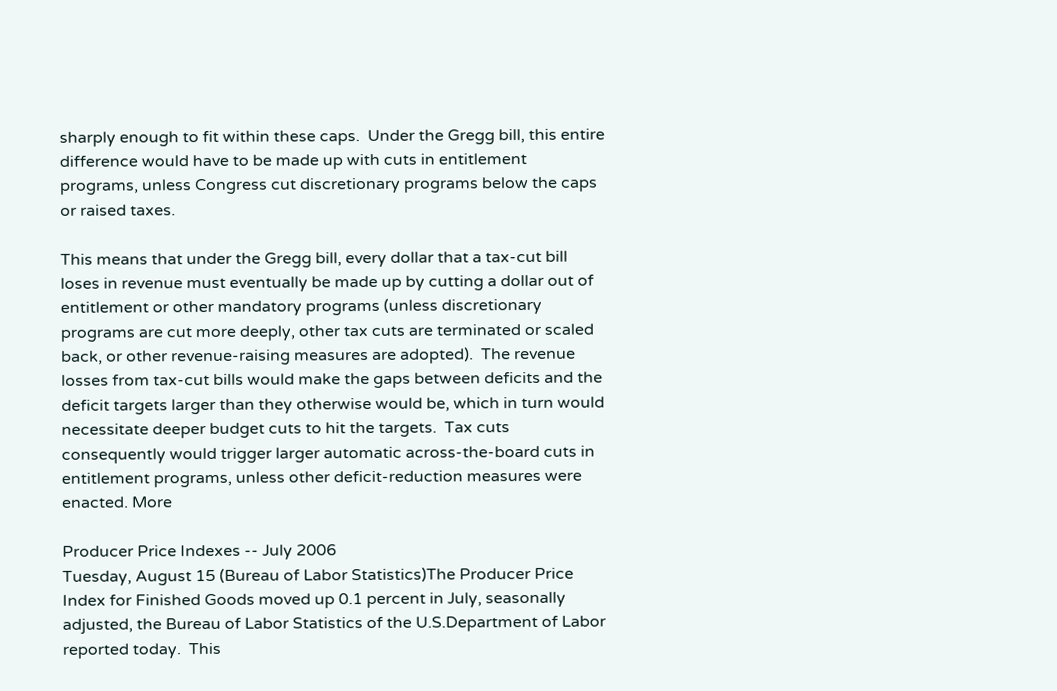sharply enough to fit within these caps.  Under the Gregg bill, this entire difference would have to be made up with cuts in entitlement programs, unless Congress cut discretionary programs below the caps or raised taxes.

This means that under the Gregg bill, every dollar that a tax-cut bill loses in revenue must eventually be made up by cutting a dollar out of entitlement or other mandatory programs (unless discretionary programs are cut more deeply, other tax cuts are terminated or scaled back, or other revenue-raising measures are adopted).  The revenue losses from tax-cut bills would make the gaps between deficits and the deficit targets larger than they otherwise would be, which in turn would necessitate deeper budget cuts to hit the targets.  Tax cuts consequently would trigger larger automatic across-the-board cuts in entitlement programs, unless other deficit-reduction measures were enacted. More

Producer Price Indexes -- July 2006
Tuesday, August 15 (Bureau of Labor Statistics)The Producer Price Index for Finished Goods moved up 0.1 percent in July, seasonally adjusted, the Bureau of Labor Statistics of the U.S.Department of Labor reported today.  This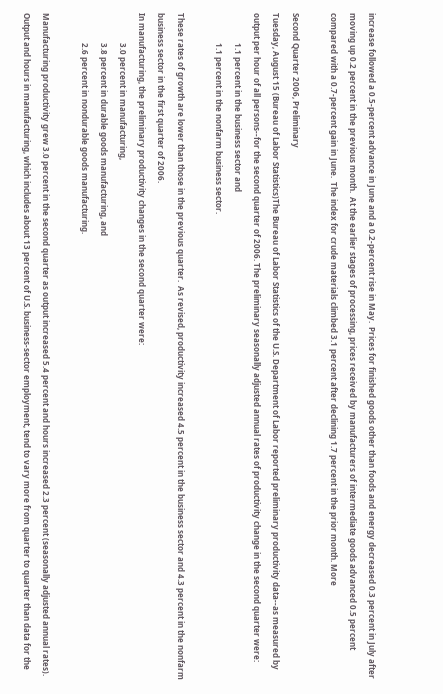increase followed a 0.5-percent advance in June and a 0.2-percent rise in May.  Prices for finished goods other than foods and energy decreased 0.3 percent in July after moving up 0.2 percent in the previous month.  At the earlier stages of processing, prices received by manufacturers of intermediate goods advanced 0.5 percent compared with a 0.7-percent gain in June.  The index for crude materials climbed 3.1 percent after declining 1.7 percent in the prior month. More

Second Quarter 2006, Preliminary
Tuesday, August 15 (Bureau of Labor Statistics)The Bureau of Labor Statistics of the U.S. Department of Labor reported preliminary productivity data--as measured by output per hour of all persons--for the second quarter of 2006. The preliminary seasonally adjusted annual rates of productivity change in the second quarter were:
               1.1 percent in the business sector and
               1.1 percent in the nonfarm business sector.

These rates of growth are lower than those in the previous quarter.  As revised, productivity increased 4.5 percent in the business sector and 4.3 percent in the nonfarm business sector in the first quarter of 2006.
In manufacturing, the preliminary productivity changes in the second quarter were:
               3.0 percent in manufacturing,
               3.8 percent in durable goods manufacturing, and
               2.6 percent in nondurable goods manufacturing.

Manufacturing productivity grew 3.0 percent in the second quarter as output increased 5.4 percent and hours increased 2.3 percent (seasonally adjusted annual rates).  Output and hours in manufacturing, which includes about 13 percent of U.S. business-sector employment, tend to vary more from quarter to quarter than data for the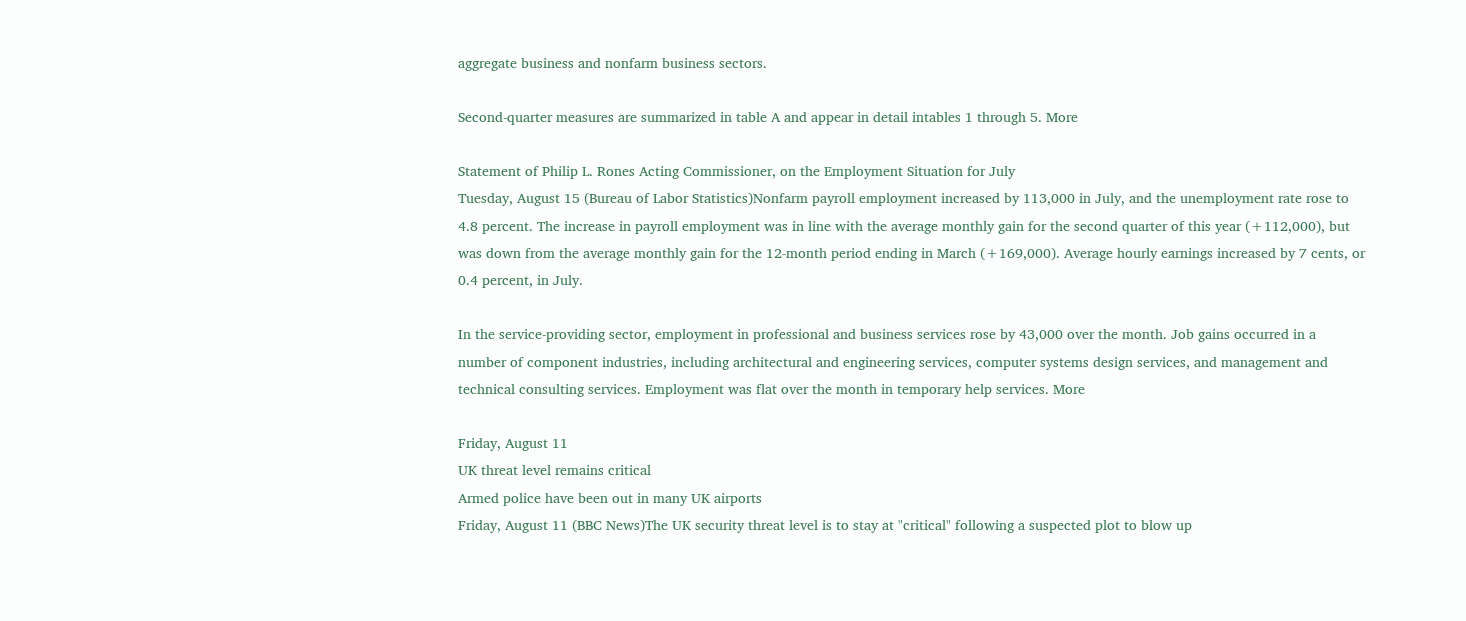aggregate business and nonfarm business sectors.

Second-quarter measures are summarized in table A and appear in detail intables 1 through 5. More

Statement of Philip L. Rones Acting Commissioner, on the Employment Situation for July
Tuesday, August 15 (Bureau of Labor Statistics)Nonfarm payroll employment increased by 113,000 in July, and the unemployment rate rose to 4.8 percent. The increase in payroll employment was in line with the average monthly gain for the second quarter of this year (+112,000), but was down from the average monthly gain for the 12-month period ending in March (+169,000). Average hourly earnings increased by 7 cents, or 0.4 percent, in July.

In the service-providing sector, employment in professional and business services rose by 43,000 over the month. Job gains occurred in a number of component industries, including architectural and engineering services, computer systems design services, and management and technical consulting services. Employment was flat over the month in temporary help services. More

Friday, August 11
UK threat level remains critical
Armed police have been out in many UK airports
Friday, August 11 (BBC News)The UK security threat level is to stay at "critical" following a suspected plot to blow up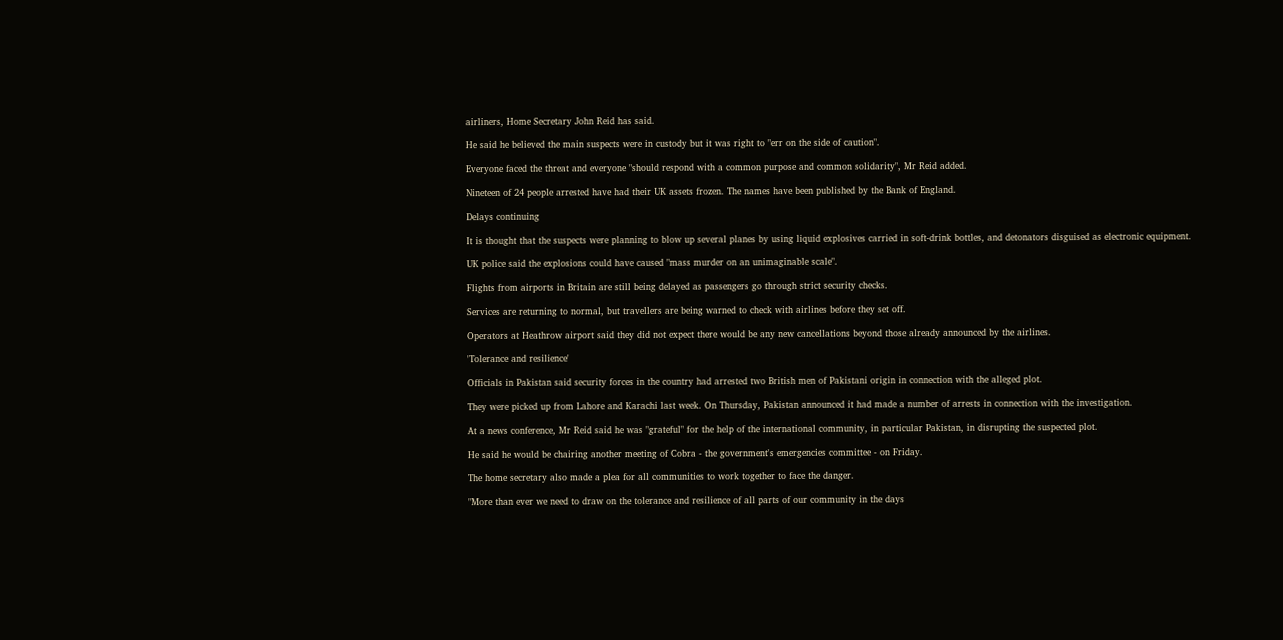airliners, Home Secretary John Reid has said.

He said he believed the main suspects were in custody but it was right to "err on the side of caution".

Everyone faced the threat and everyone "should respond with a common purpose and common solidarity", Mr Reid added.

Nineteen of 24 people arrested have had their UK assets frozen. The names have been published by the Bank of England.

Delays continuing

It is thought that the suspects were planning to blow up several planes by using liquid explosives carried in soft-drink bottles, and detonators disguised as electronic equipment.

UK police said the explosions could have caused "mass murder on an unimaginable scale".

Flights from airports in Britain are still being delayed as passengers go through strict security checks.

Services are returning to normal, but travellers are being warned to check with airlines before they set off.

Operators at Heathrow airport said they did not expect there would be any new cancellations beyond those already announced by the airlines.

'Tolerance and resilience'

Officials in Pakistan said security forces in the country had arrested two British men of Pakistani origin in connection with the alleged plot.

They were picked up from Lahore and Karachi last week. On Thursday, Pakistan announced it had made a number of arrests in connection with the investigation.

At a news conference, Mr Reid said he was "grateful" for the help of the international community, in particular Pakistan, in disrupting the suspected plot.

He said he would be chairing another meeting of Cobra - the government's emergencies committee - on Friday.

The home secretary also made a plea for all communities to work together to face the danger.

"More than ever we need to draw on the tolerance and resilience of all parts of our community in the days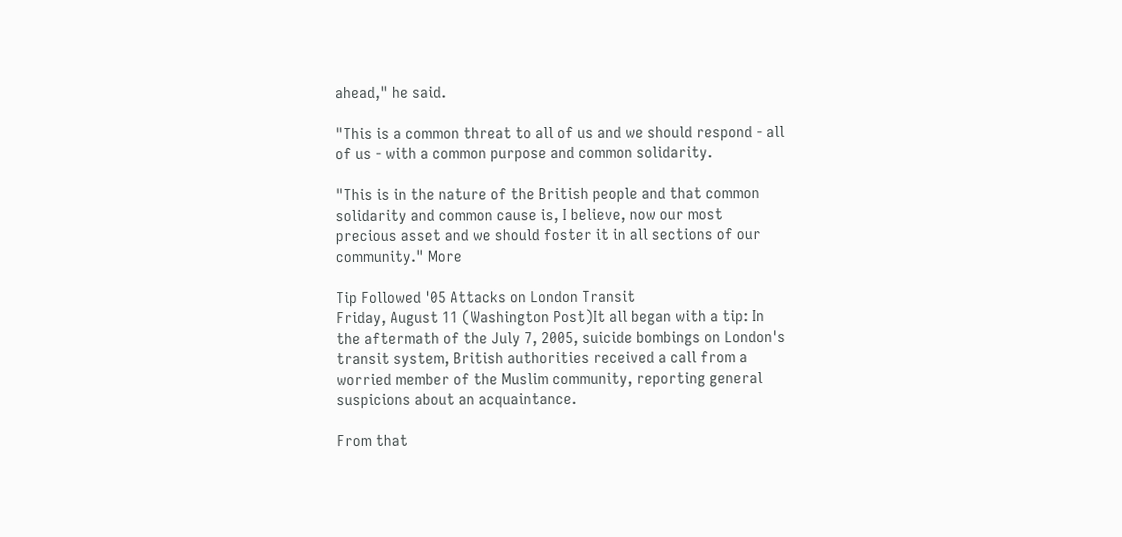ahead," he said.

"This is a common threat to all of us and we should respond - all of us - with a common purpose and common solidarity.

"This is in the nature of the British people and that common solidarity and common cause is, I believe, now our most precious asset and we should foster it in all sections of our community." More

Tip Followed '05 Attacks on London Transit
Friday, August 11 (Washington Post)It all began with a tip: In the aftermath of the July 7, 2005, suicide bombings on London's transit system, British authorities received a call from a worried member of the Muslim community, reporting general suspicions about an acquaintance.

From that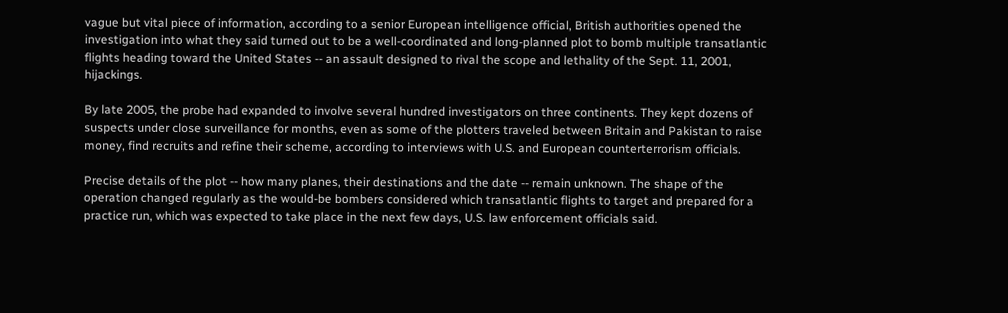vague but vital piece of information, according to a senior European intelligence official, British authorities opened the investigation into what they said turned out to be a well-coordinated and long-planned plot to bomb multiple transatlantic flights heading toward the United States -- an assault designed to rival the scope and lethality of the Sept. 11, 2001, hijackings.

By late 2005, the probe had expanded to involve several hundred investigators on three continents. They kept dozens of suspects under close surveillance for months, even as some of the plotters traveled between Britain and Pakistan to raise money, find recruits and refine their scheme, according to interviews with U.S. and European counterterrorism officials.

Precise details of the plot -- how many planes, their destinations and the date -- remain unknown. The shape of the operation changed regularly as the would-be bombers considered which transatlantic flights to target and prepared for a practice run, which was expected to take place in the next few days, U.S. law enforcement officials said.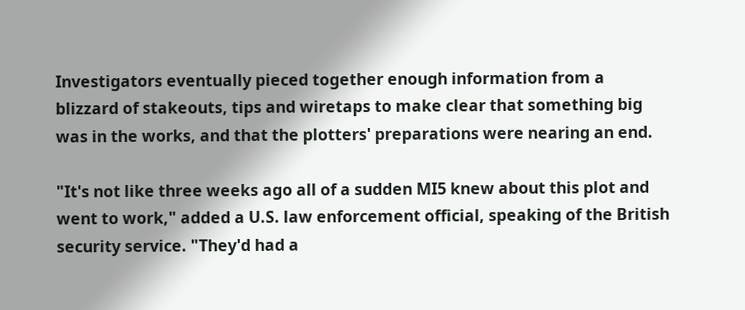Investigators eventually pieced together enough information from a blizzard of stakeouts, tips and wiretaps to make clear that something big was in the works, and that the plotters' preparations were nearing an end.

"It's not like three weeks ago all of a sudden MI5 knew about this plot and went to work," added a U.S. law enforcement official, speaking of the British security service. "They'd had a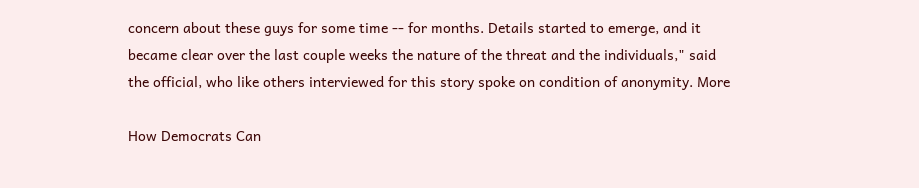concern about these guys for some time -- for months. Details started to emerge, and it became clear over the last couple weeks the nature of the threat and the individuals," said the official, who like others interviewed for this story spoke on condition of anonymity. More

How Democrats Can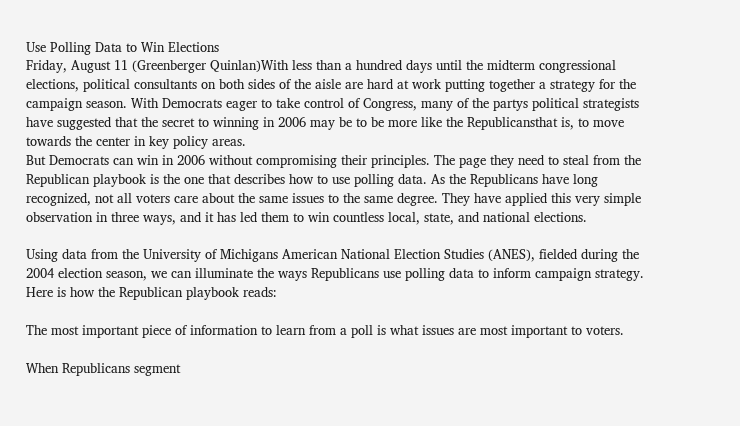Use Polling Data to Win Elections
Friday, August 11 (Greenberger Quinlan)With less than a hundred days until the midterm congressional elections, political consultants on both sides of the aisle are hard at work putting together a strategy for the campaign season. With Democrats eager to take control of Congress, many of the partys political strategists have suggested that the secret to winning in 2006 may be to be more like the Republicansthat is, to move towards the center in key policy areas.
But Democrats can win in 2006 without compromising their principles. The page they need to steal from the Republican playbook is the one that describes how to use polling data. As the Republicans have long recognized, not all voters care about the same issues to the same degree. They have applied this very simple observation in three ways, and it has led them to win countless local, state, and national elections.

Using data from the University of Michigans American National Election Studies (ANES), fielded during the 2004 election season, we can illuminate the ways Republicans use polling data to inform campaign strategy. Here is how the Republican playbook reads:

The most important piece of information to learn from a poll is what issues are most important to voters.

When Republicans segment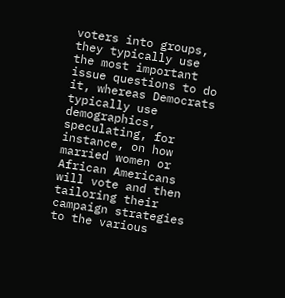voters into groups, they typically use the most important issue questions to do it, whereas Democrats typically use demographics, speculating, for instance, on how married women or African Americans will vote and then tailoring their campaign strategies to the various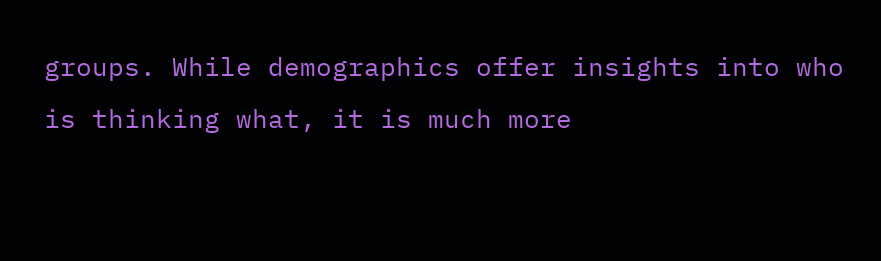groups. While demographics offer insights into who is thinking what, it is much more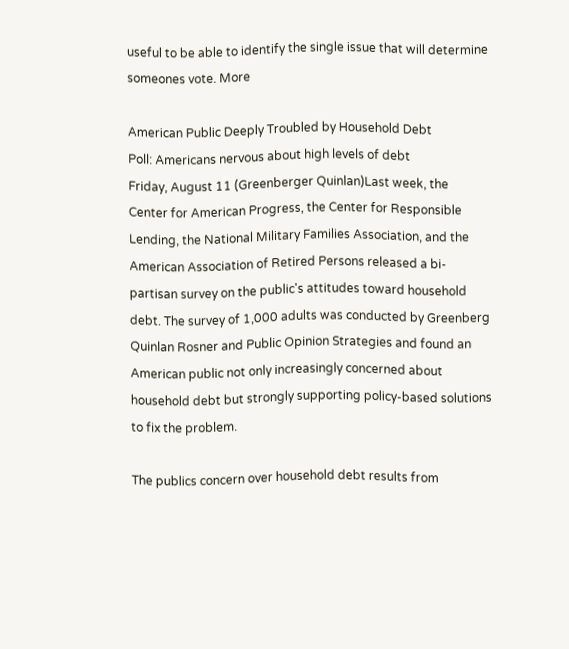useful to be able to identify the single issue that will determine someones vote. More

American Public Deeply Troubled by Household Debt
Poll: Americans nervous about high levels of debt
Friday, August 11 (Greenberger Quinlan)Last week, the Center for American Progress, the Center for Responsible Lending, the National Military Families Association, and the American Association of Retired Persons released a bi-partisan survey on the public's attitudes toward household debt. The survey of 1,000 adults was conducted by Greenberg Quinlan Rosner and Public Opinion Strategies and found an American public not only increasingly concerned about household debt but strongly supporting policy-based solutions to fix the problem.

The publics concern over household debt results from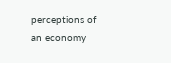perceptions of an economy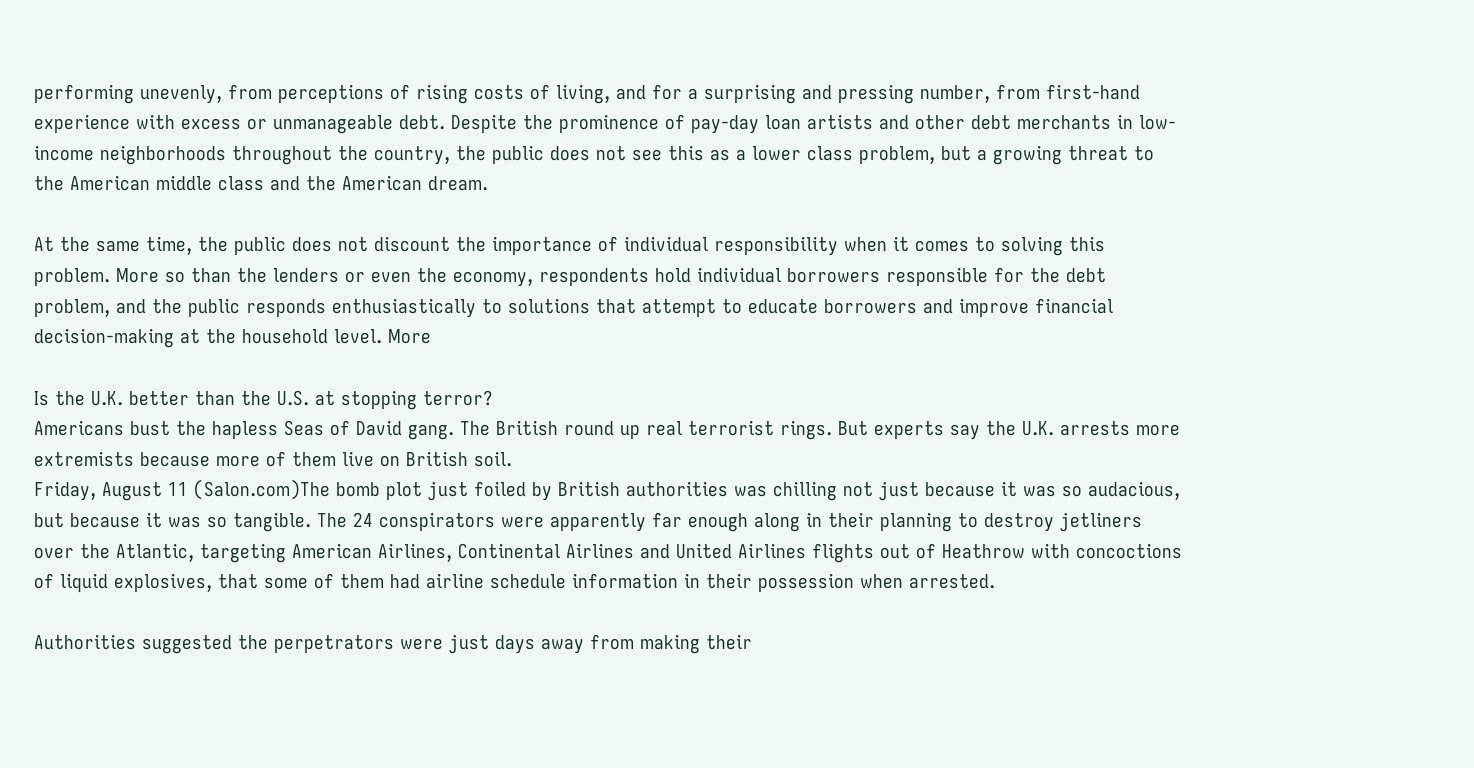performing unevenly, from perceptions of rising costs of living, and for a surprising and pressing number, from first-hand experience with excess or unmanageable debt. Despite the prominence of pay-day loan artists and other debt merchants in low-income neighborhoods throughout the country, the public does not see this as a lower class problem, but a growing threat to the American middle class and the American dream.

At the same time, the public does not discount the importance of individual responsibility when it comes to solving this problem. More so than the lenders or even the economy, respondents hold individual borrowers responsible for the debt problem, and the public responds enthusiastically to solutions that attempt to educate borrowers and improve financial decision-making at the household level. More

Is the U.K. better than the U.S. at stopping terror?
Americans bust the hapless Seas of David gang. The British round up real terrorist rings. But experts say the U.K. arrests more extremists because more of them live on British soil.
Friday, August 11 (Salon.com)The bomb plot just foiled by British authorities was chilling not just because it was so audacious, but because it was so tangible. The 24 conspirators were apparently far enough along in their planning to destroy jetliners over the Atlantic, targeting American Airlines, Continental Airlines and United Airlines flights out of Heathrow with concoctions of liquid explosives, that some of them had airline schedule information in their possession when arrested.

Authorities suggested the perpetrators were just days away from making their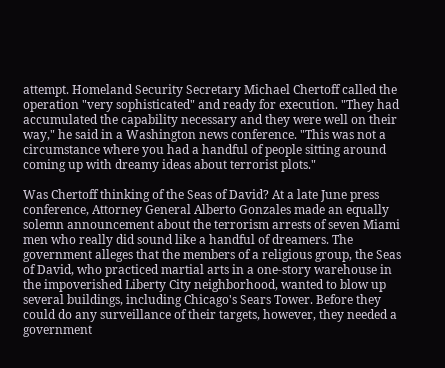attempt. Homeland Security Secretary Michael Chertoff called the operation "very sophisticated" and ready for execution. "They had accumulated the capability necessary and they were well on their way," he said in a Washington news conference. "This was not a circumstance where you had a handful of people sitting around coming up with dreamy ideas about terrorist plots."

Was Chertoff thinking of the Seas of David? At a late June press conference, Attorney General Alberto Gonzales made an equally solemn announcement about the terrorism arrests of seven Miami men who really did sound like a handful of dreamers. The government alleges that the members of a religious group, the Seas of David, who practiced martial arts in a one-story warehouse in the impoverished Liberty City neighborhood, wanted to blow up several buildings, including Chicago's Sears Tower. Before they could do any surveillance of their targets, however, they needed a government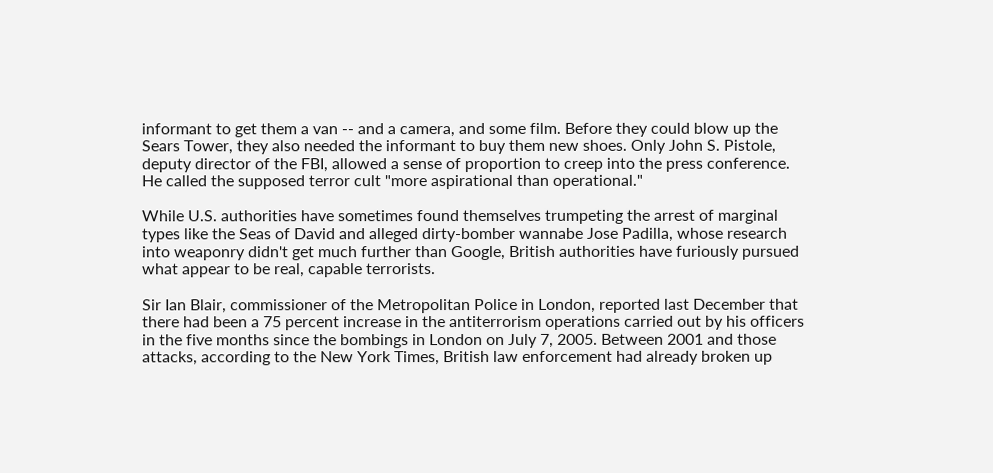informant to get them a van -- and a camera, and some film. Before they could blow up the Sears Tower, they also needed the informant to buy them new shoes. Only John S. Pistole, deputy director of the FBI, allowed a sense of proportion to creep into the press conference. He called the supposed terror cult "more aspirational than operational."

While U.S. authorities have sometimes found themselves trumpeting the arrest of marginal types like the Seas of David and alleged dirty-bomber wannabe Jose Padilla, whose research into weaponry didn't get much further than Google, British authorities have furiously pursued what appear to be real, capable terrorists.

Sir Ian Blair, commissioner of the Metropolitan Police in London, reported last December that there had been a 75 percent increase in the antiterrorism operations carried out by his officers in the five months since the bombings in London on July 7, 2005. Between 2001 and those attacks, according to the New York Times, British law enforcement had already broken up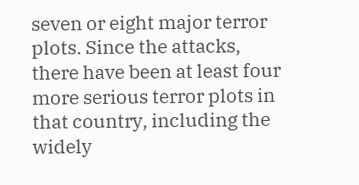seven or eight major terror plots. Since the attacks, there have been at least four more serious terror plots in that country, including the widely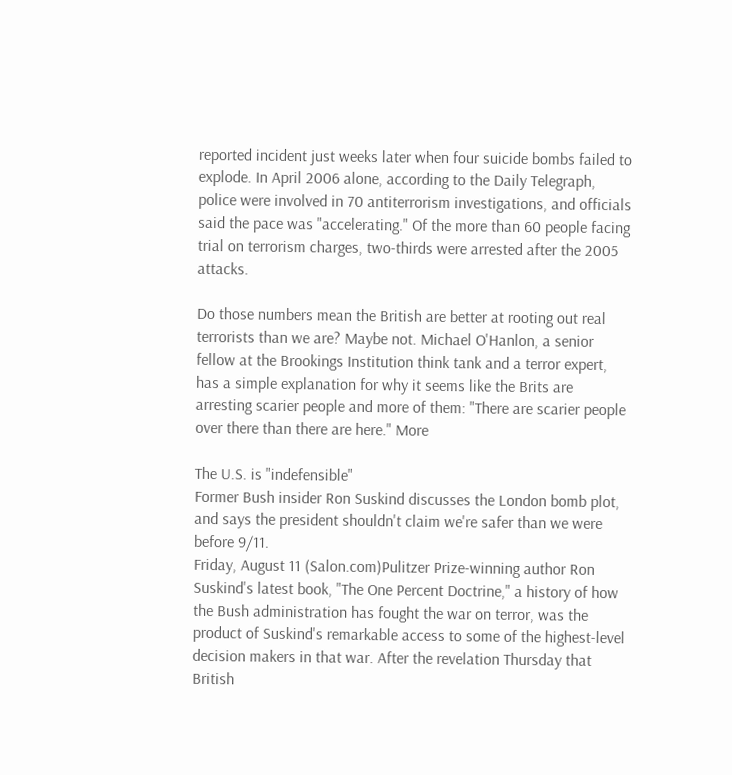reported incident just weeks later when four suicide bombs failed to explode. In April 2006 alone, according to the Daily Telegraph, police were involved in 70 antiterrorism investigations, and officials said the pace was "accelerating." Of the more than 60 people facing trial on terrorism charges, two-thirds were arrested after the 2005 attacks.

Do those numbers mean the British are better at rooting out real terrorists than we are? Maybe not. Michael O'Hanlon, a senior fellow at the Brookings Institution think tank and a terror expert, has a simple explanation for why it seems like the Brits are arresting scarier people and more of them: "There are scarier people over there than there are here." More

The U.S. is "indefensible"
Former Bush insider Ron Suskind discusses the London bomb plot, and says the president shouldn't claim we're safer than we were before 9/11.
Friday, August 11 (Salon.com)Pulitzer Prize-winning author Ron Suskind's latest book, "The One Percent Doctrine," a history of how the Bush administration has fought the war on terror, was the product of Suskind's remarkable access to some of the highest-level decision makers in that war. After the revelation Thursday that British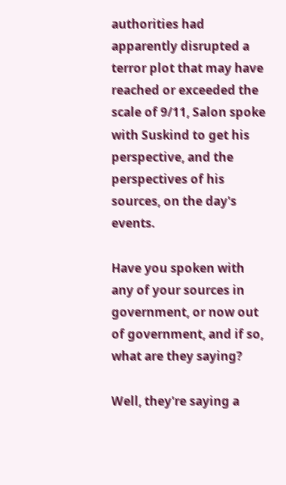authorities had apparently disrupted a terror plot that may have reached or exceeded the scale of 9/11, Salon spoke with Suskind to get his perspective, and the perspectives of his sources, on the day's events.

Have you spoken with any of your sources in government, or now out of government, and if so, what are they saying?

Well, they're saying a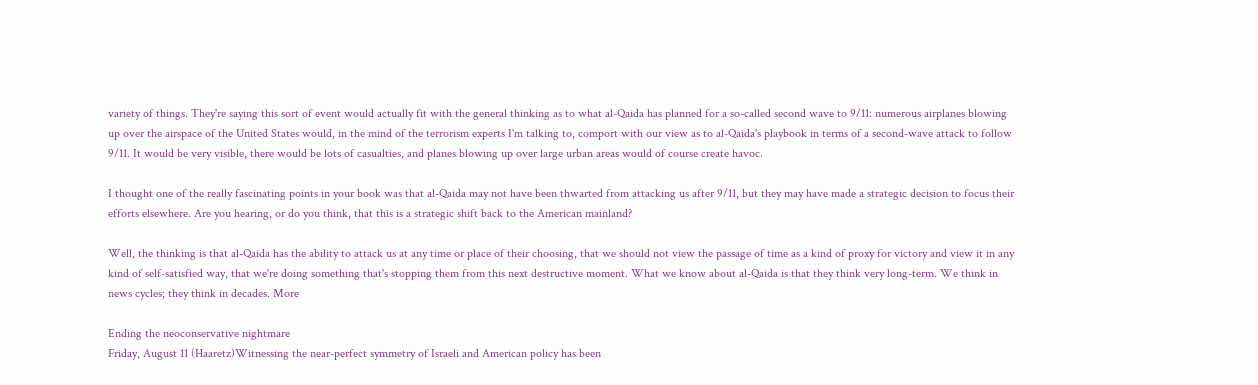variety of things. They're saying this sort of event would actually fit with the general thinking as to what al-Qaida has planned for a so-called second wave to 9/11: numerous airplanes blowing up over the airspace of the United States would, in the mind of the terrorism experts I'm talking to, comport with our view as to al-Qaida's playbook in terms of a second-wave attack to follow 9/11. It would be very visible, there would be lots of casualties, and planes blowing up over large urban areas would of course create havoc.

I thought one of the really fascinating points in your book was that al-Qaida may not have been thwarted from attacking us after 9/11, but they may have made a strategic decision to focus their efforts elsewhere. Are you hearing, or do you think, that this is a strategic shift back to the American mainland?

Well, the thinking is that al-Qaida has the ability to attack us at any time or place of their choosing, that we should not view the passage of time as a kind of proxy for victory and view it in any kind of self-satisfied way, that we're doing something that's stopping them from this next destructive moment. What we know about al-Qaida is that they think very long-term. We think in news cycles; they think in decades. More

Ending the neoconservative nightmare
Friday, August 11 (Haaretz)Witnessing the near-perfect symmetry of Israeli and American policy has been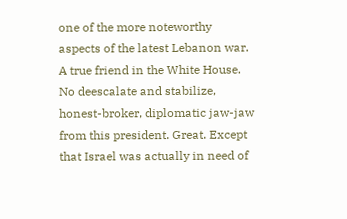one of the more noteworthy aspects of the latest Lebanon war. A true friend in the White House. No deescalate and stabilize, honest-broker, diplomatic jaw-jaw from this president. Great. Except that Israel was actually in need of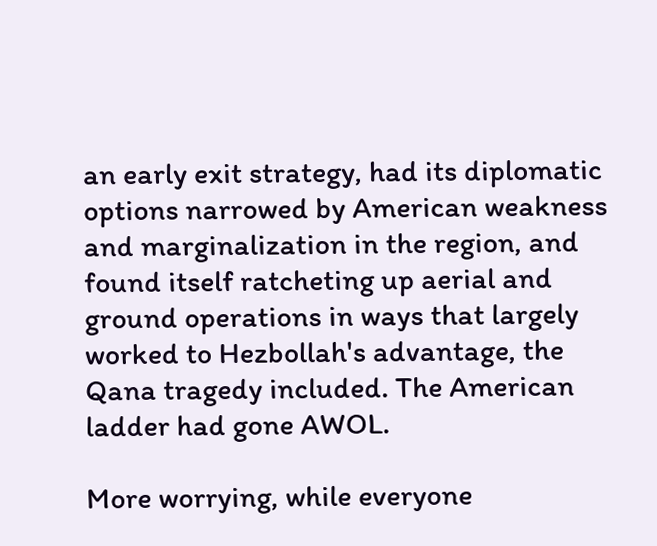an early exit strategy, had its diplomatic options narrowed by American weakness and marginalization in the region, and found itself ratcheting up aerial and ground operations in ways that largely worked to Hezbollah's advantage, the Qana tragedy included. The American ladder had gone AWOL.

More worrying, while everyone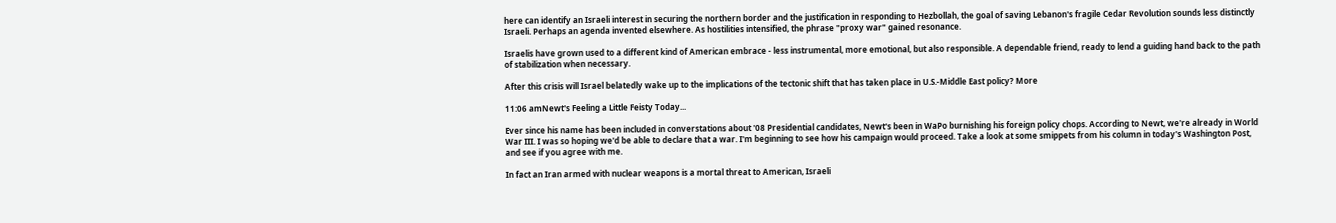here can identify an Israeli interest in securing the northern border and the justification in responding to Hezbollah, the goal of saving Lebanon's fragile Cedar Revolution sounds less distinctly Israeli. Perhaps an agenda invented elsewhere. As hostilities intensified, the phrase "proxy war" gained resonance.

Israelis have grown used to a different kind of American embrace - less instrumental, more emotional, but also responsible. A dependable friend, ready to lend a guiding hand back to the path of stabilization when necessary.

After this crisis will Israel belatedly wake up to the implications of the tectonic shift that has taken place in U.S.-Middle East policy? More

11:06 amNewt's Feeling a Little Feisty Today...

Ever since his name has been included in converstations about '08 Presidential candidates, Newt's been in WaPo burnishing his foreign policy chops. According to Newt, we're already in World War III. I was so hoping we'd be able to declare that a war. I'm beginning to see how his campaign would proceed. Take a look at some smippets from his column in today's Washington Post, and see if you agree with me.

In fact an Iran armed with nuclear weapons is a mortal threat to American, Israeli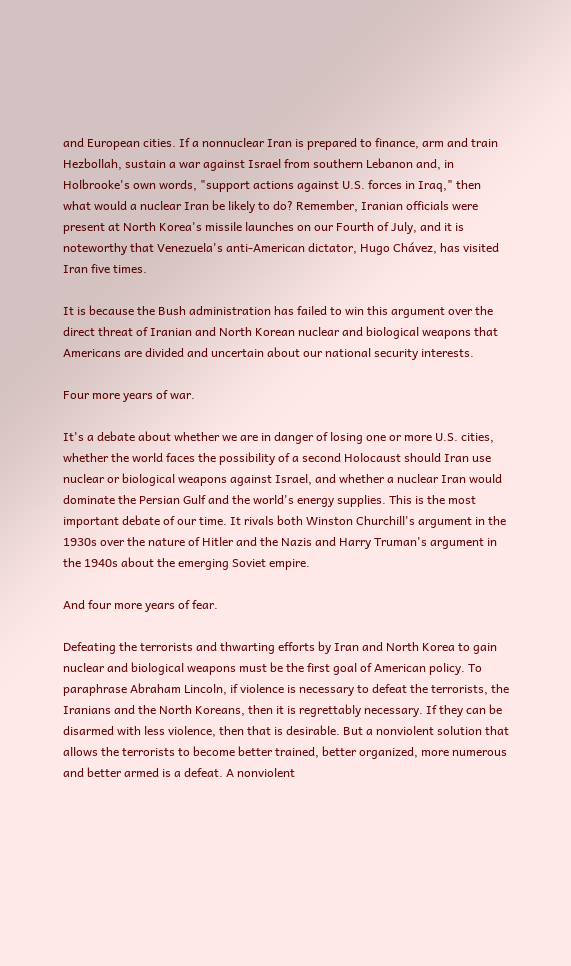and European cities. If a nonnuclear Iran is prepared to finance, arm and train Hezbollah, sustain a war against Israel from southern Lebanon and, in Holbrooke's own words, "support actions against U.S. forces in Iraq," then what would a nuclear Iran be likely to do? Remember, Iranian officials were present at North Korea's missile launches on our Fourth of July, and it is noteworthy that Venezuela's anti-American dictator, Hugo Chávez, has visited Iran five times.

It is because the Bush administration has failed to win this argument over the direct threat of Iranian and North Korean nuclear and biological weapons that Americans are divided and uncertain about our national security interests.

Four more years of war.

It's a debate about whether we are in danger of losing one or more U.S. cities, whether the world faces the possibility of a second Holocaust should Iran use nuclear or biological weapons against Israel, and whether a nuclear Iran would dominate the Persian Gulf and the world's energy supplies. This is the most important debate of our time. It rivals both Winston Churchill's argument in the 1930s over the nature of Hitler and the Nazis and Harry Truman's argument in the 1940s about the emerging Soviet empire.

And four more years of fear.

Defeating the terrorists and thwarting efforts by Iran and North Korea to gain nuclear and biological weapons must be the first goal of American policy. To paraphrase Abraham Lincoln, if violence is necessary to defeat the terrorists, the Iranians and the North Koreans, then it is regrettably necessary. If they can be disarmed with less violence, then that is desirable. But a nonviolent solution that allows the terrorists to become better trained, better organized, more numerous and better armed is a defeat. A nonviolent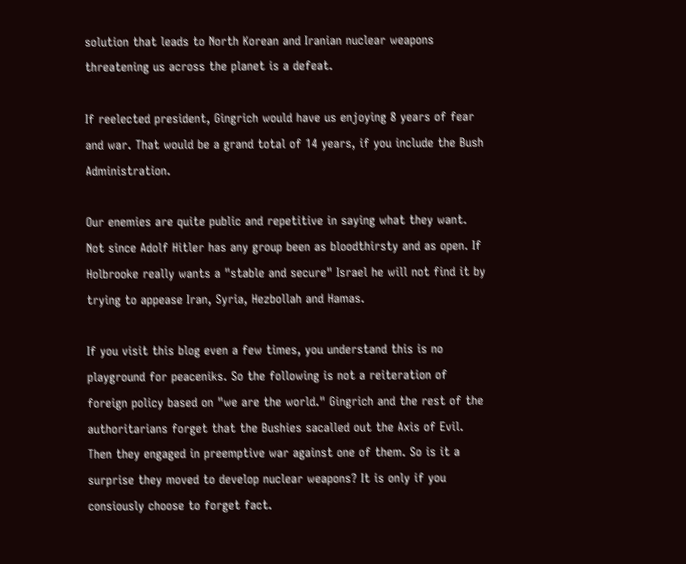solution that leads to North Korean and Iranian nuclear weapons threatening us across the planet is a defeat.

If reelected president, Gingrich would have us enjoying 8 years of fear and war. That would be a grand total of 14 years, if you include the Bush Administration.

Our enemies are quite public and repetitive in saying what they want. Not since Adolf Hitler has any group been as bloodthirsty and as open. If Holbrooke really wants a "stable and secure" Israel he will not find it by trying to appease Iran, Syria, Hezbollah and Hamas.

If you visit this blog even a few times, you understand this is no playground for peaceniks. So the following is not a reiteration of foreign policy based on "we are the world." Gingrich and the rest of the authoritarians forget that the Bushies sacalled out the Axis of Evil. Then they engaged in preemptive war against one of them. So is it a surprise they moved to develop nuclear weapons? It is only if you consiously choose to forget fact.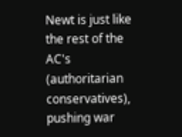Newt is just like the rest of the AC's (authoritarian conservatives), pushing war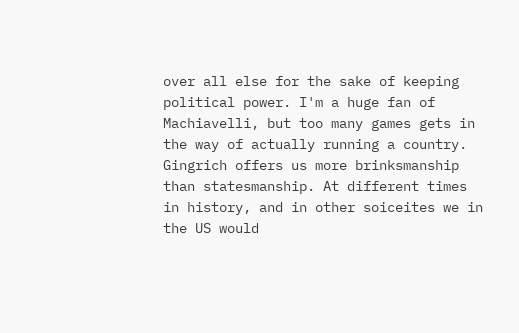over all else for the sake of keeping political power. I'm a huge fan of Machiavelli, but too many games gets in the way of actually running a country. Gingrich offers us more brinksmanship than statesmanship. At different times in history, and in other soiceites we in the US would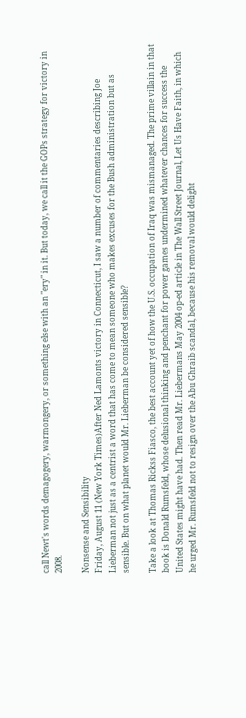call Newt's words demagogery, warmongery, or something else with an "ery" in it. But today, we call it the GOPs strategy for victory in 2008.

Nonsense and Sensibility
Friday, August 11 (New York Times)After Ned Lamonts victory in Connecticut, I saw a number of commentaries describing Joe Lieberman not just as a centrist a word that has come to mean someone who makes excuses for the Bush administration but as sensible. But on what planet would Mr. Lieberman be considered sensible?

Take a look at Thomas Rickss Fiasco, the best account yet of how the U.S. occupation of Iraq was mismanaged. The prime villain in that book is Donald Rumsfeld, whose delusional thinking and penchant for power games undermined whatever chances for success the United States might have had. Then read Mr. Liebermans May 2004 op-ed article in The Wall Street Journal, Let Us Have Faith, in which he urged Mr. Rumsfeld not to resign over the Abu Ghraib scandal, because his removal would delight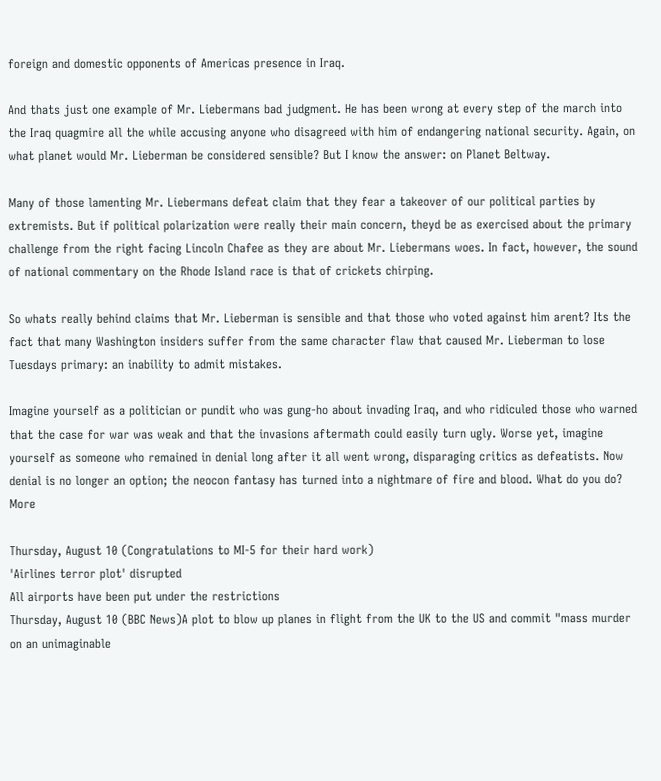foreign and domestic opponents of Americas presence in Iraq.

And thats just one example of Mr. Liebermans bad judgment. He has been wrong at every step of the march into the Iraq quagmire all the while accusing anyone who disagreed with him of endangering national security. Again, on what planet would Mr. Lieberman be considered sensible? But I know the answer: on Planet Beltway.

Many of those lamenting Mr. Liebermans defeat claim that they fear a takeover of our political parties by extremists. But if political polarization were really their main concern, theyd be as exercised about the primary challenge from the right facing Lincoln Chafee as they are about Mr. Liebermans woes. In fact, however, the sound of national commentary on the Rhode Island race is that of crickets chirping.

So whats really behind claims that Mr. Lieberman is sensible and that those who voted against him arent? Its the fact that many Washington insiders suffer from the same character flaw that caused Mr. Lieberman to lose Tuesdays primary: an inability to admit mistakes.

Imagine yourself as a politician or pundit who was gung-ho about invading Iraq, and who ridiculed those who warned that the case for war was weak and that the invasions aftermath could easily turn ugly. Worse yet, imagine yourself as someone who remained in denial long after it all went wrong, disparaging critics as defeatists. Now denial is no longer an option; the neocon fantasy has turned into a nightmare of fire and blood. What do you do? More

Thursday, August 10 (Congratulations to MI-5 for their hard work)
'Airlines terror plot' disrupted
All airports have been put under the restrictions
Thursday, August 10 (BBC News)A plot to blow up planes in flight from the UK to the US and commit "mass murder on an unimaginable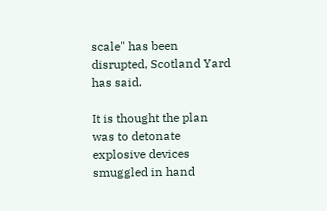scale" has been disrupted, Scotland Yard has said.

It is thought the plan was to detonate explosive devices smuggled in hand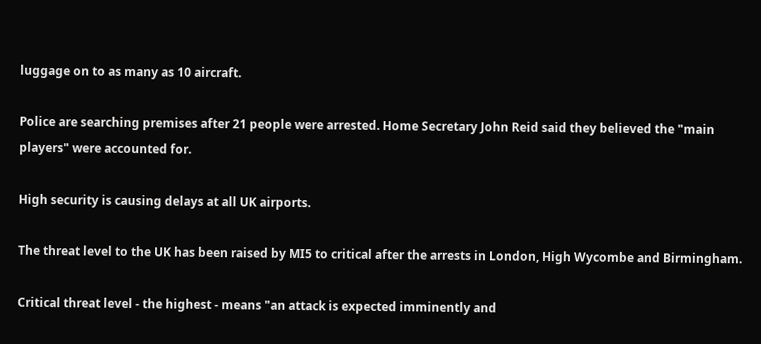luggage on to as many as 10 aircraft.

Police are searching premises after 21 people were arrested. Home Secretary John Reid said they believed the "main players" were accounted for.

High security is causing delays at all UK airports.

The threat level to the UK has been raised by MI5 to critical after the arrests in London, High Wycombe and Birmingham.

Critical threat level - the highest - means "an attack is expected imminently and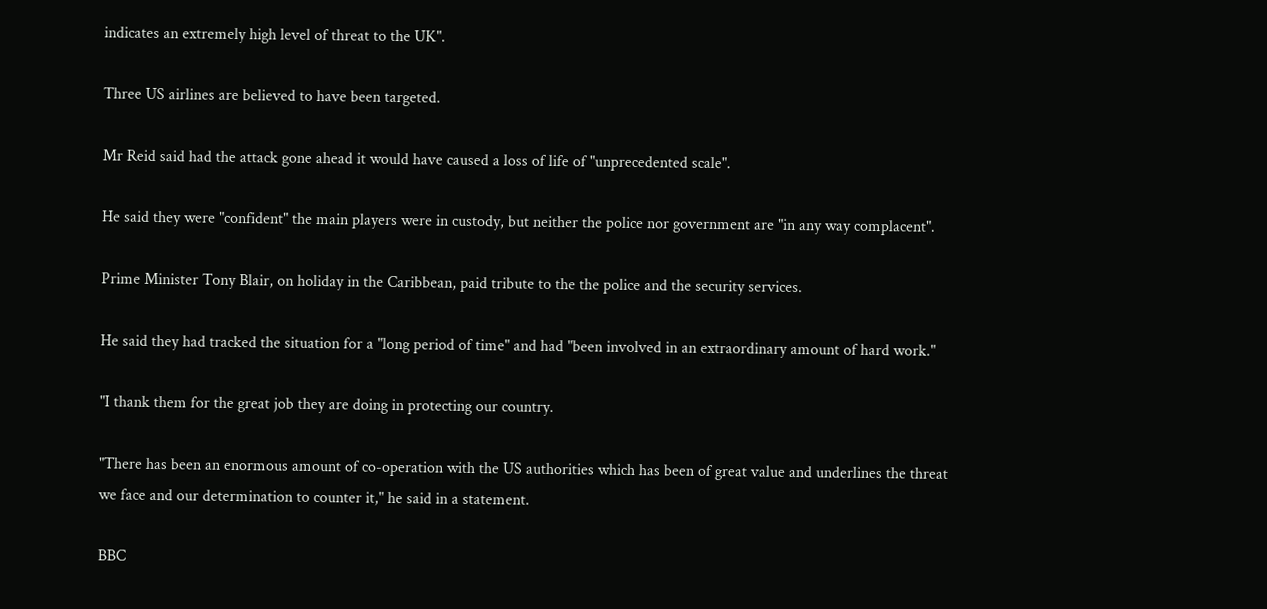indicates an extremely high level of threat to the UK".

Three US airlines are believed to have been targeted.

Mr Reid said had the attack gone ahead it would have caused a loss of life of "unprecedented scale".

He said they were "confident" the main players were in custody, but neither the police nor government are "in any way complacent".

Prime Minister Tony Blair, on holiday in the Caribbean, paid tribute to the the police and the security services.

He said they had tracked the situation for a "long period of time" and had "been involved in an extraordinary amount of hard work."

"I thank them for the great job they are doing in protecting our country.

"There has been an enormous amount of co-operation with the US authorities which has been of great value and underlines the threat we face and our determination to counter it," he said in a statement.

BBC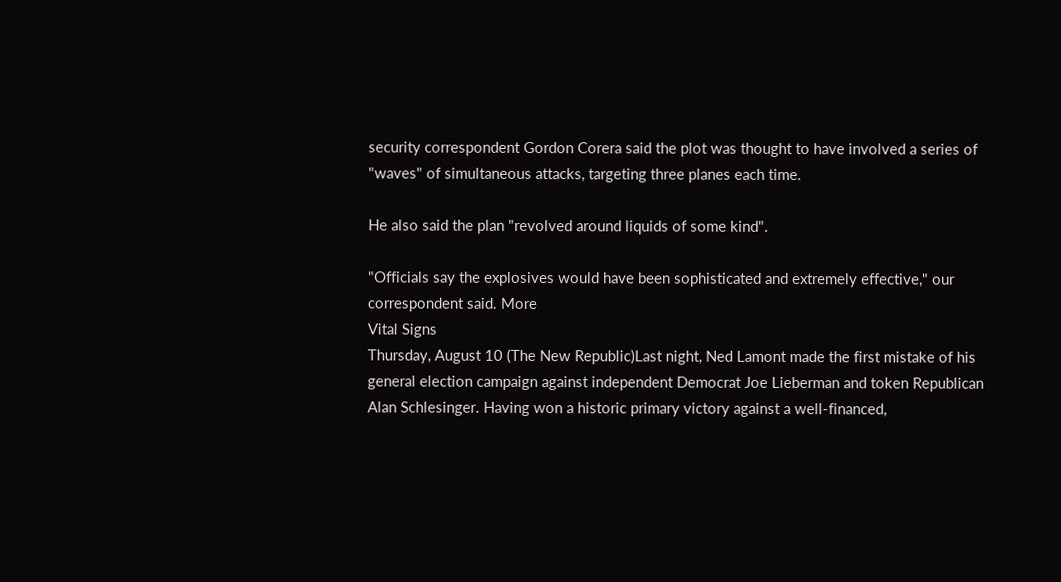security correspondent Gordon Corera said the plot was thought to have involved a series of "waves" of simultaneous attacks, targeting three planes each time.

He also said the plan "revolved around liquids of some kind".

"Officials say the explosives would have been sophisticated and extremely effective," our correspondent said. More
Vital Signs
Thursday, August 10 (The New Republic)Last night, Ned Lamont made the first mistake of his general election campaign against independent Democrat Joe Lieberman and token Republican Alan Schlesinger. Having won a historic primary victory against a well-financed,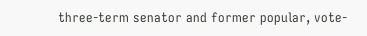three-term senator and former popular, vote-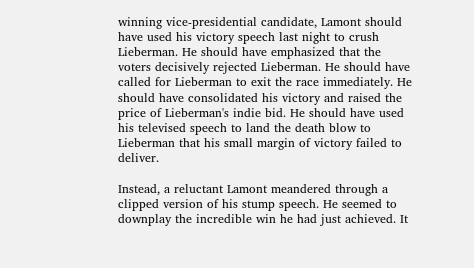winning vice-presidential candidate, Lamont should have used his victory speech last night to crush Lieberman. He should have emphasized that the voters decisively rejected Lieberman. He should have called for Lieberman to exit the race immediately. He should have consolidated his victory and raised the price of Lieberman's indie bid. He should have used his televised speech to land the death blow to Lieberman that his small margin of victory failed to deliver.

Instead, a reluctant Lamont meandered through a clipped version of his stump speech. He seemed to downplay the incredible win he had just achieved. It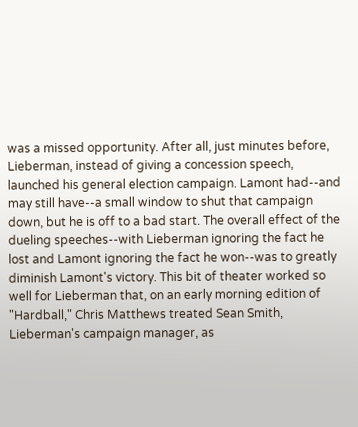was a missed opportunity. After all, just minutes before, Lieberman, instead of giving a concession speech, launched his general election campaign. Lamont had--and may still have--a small window to shut that campaign down, but he is off to a bad start. The overall effect of the dueling speeches--with Lieberman ignoring the fact he lost and Lamont ignoring the fact he won--was to greatly diminish Lamont's victory. This bit of theater worked so well for Lieberman that, on an early morning edition of "Hardball," Chris Matthews treated Sean Smith, Lieberman's campaign manager, as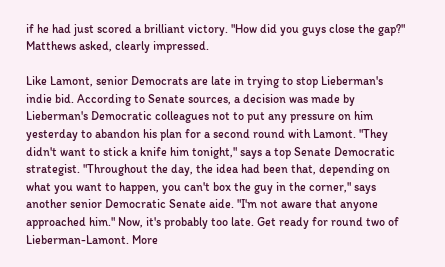if he had just scored a brilliant victory. "How did you guys close the gap?" Matthews asked, clearly impressed.

Like Lamont, senior Democrats are late in trying to stop Lieberman's indie bid. According to Senate sources, a decision was made by Lieberman's Democratic colleagues not to put any pressure on him yesterday to abandon his plan for a second round with Lamont. "They didn't want to stick a knife him tonight," says a top Senate Democratic strategist. "Throughout the day, the idea had been that, depending on what you want to happen, you can't box the guy in the corner," says another senior Democratic Senate aide. "I'm not aware that anyone approached him." Now, it's probably too late. Get ready for round two of Lieberman-Lamont. More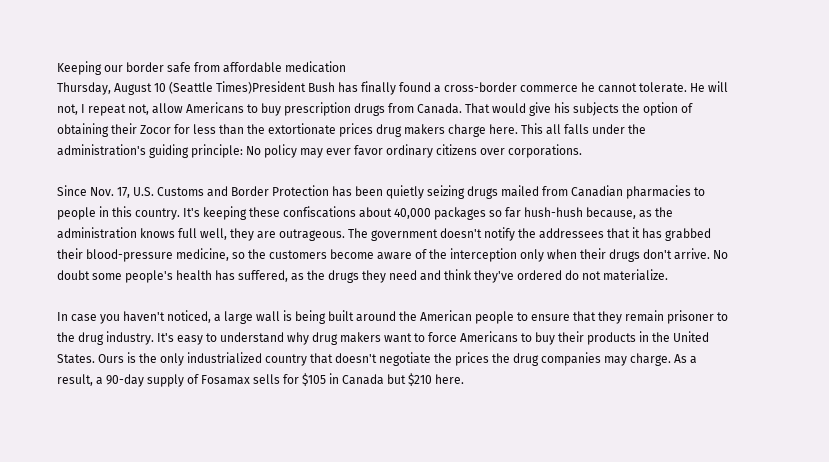Keeping our border safe from affordable medication
Thursday, August 10 (Seattle Times)President Bush has finally found a cross-border commerce he cannot tolerate. He will not, I repeat not, allow Americans to buy prescription drugs from Canada. That would give his subjects the option of obtaining their Zocor for less than the extortionate prices drug makers charge here. This all falls under the administration's guiding principle: No policy may ever favor ordinary citizens over corporations.

Since Nov. 17, U.S. Customs and Border Protection has been quietly seizing drugs mailed from Canadian pharmacies to people in this country. It's keeping these confiscations about 40,000 packages so far hush-hush because, as the administration knows full well, they are outrageous. The government doesn't notify the addressees that it has grabbed their blood-pressure medicine, so the customers become aware of the interception only when their drugs don't arrive. No doubt some people's health has suffered, as the drugs they need and think they've ordered do not materialize.

In case you haven't noticed, a large wall is being built around the American people to ensure that they remain prisoner to the drug industry. It's easy to understand why drug makers want to force Americans to buy their products in the United States. Ours is the only industrialized country that doesn't negotiate the prices the drug companies may charge. As a result, a 90-day supply of Fosamax sells for $105 in Canada but $210 here.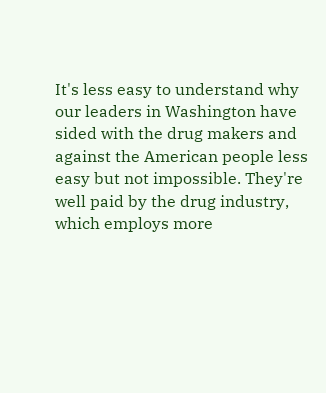It's less easy to understand why our leaders in Washington have sided with the drug makers and against the American people less easy but not impossible. They're well paid by the drug industry, which employs more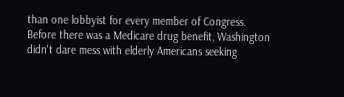than one lobbyist for every member of Congress.
Before there was a Medicare drug benefit, Washington didn't dare mess with elderly Americans seeking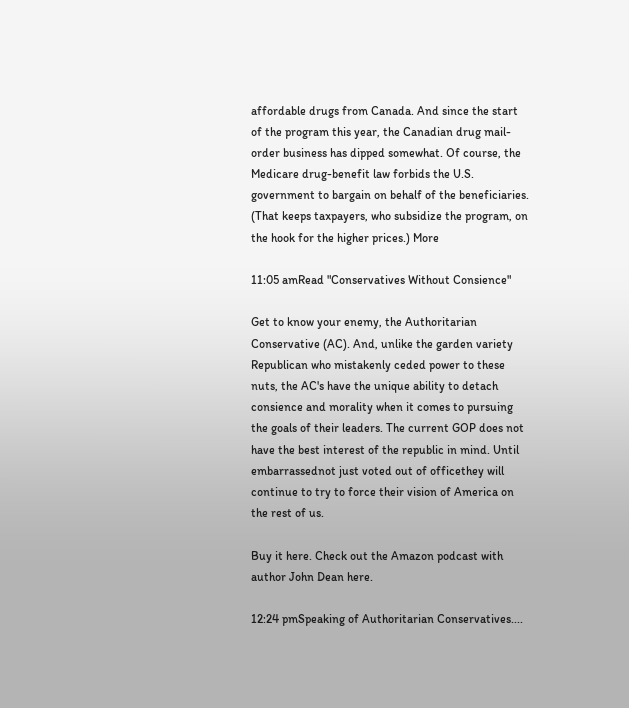affordable drugs from Canada. And since the start of the program this year, the Canadian drug mail-order business has dipped somewhat. Of course, the Medicare drug-benefit law forbids the U.S. government to bargain on behalf of the beneficiaries. (That keeps taxpayers, who subsidize the program, on the hook for the higher prices.) More

11:05 amRead "Conservatives Without Consience"

Get to know your enemy, the Authoritarian Conservative (AC). And, unlike the garden variety Republican who mistakenly ceded power to these nuts, the AC's have the unique ability to detach consience and morality when it comes to pursuing the goals of their leaders. The current GOP does not have the best interest of the republic in mind. Until embarrassednot just voted out of officethey will continue to try to force their vision of America on the rest of us.

Buy it here. Check out the Amazon podcast with author John Dean here.

12:24 pmSpeaking of Authoritarian Conservatives....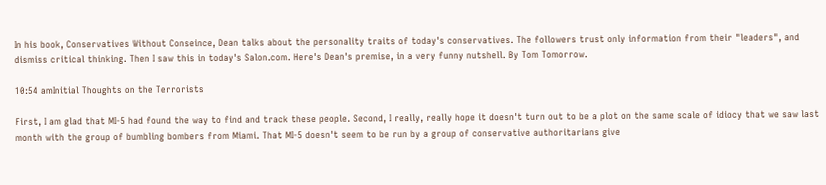In his book, Conservatives Without Conseince, Dean talks about the personality traits of today's conservatives. The followers trust only information from their "leaders", and dismiss critical thinking. Then I saw this in today's Salon.com. Here's Dean's premise, in a very funny nutshell. By Tom Tomorrow.

10:54 amInitial Thoughts on the Terrorists

First, I am glad that MI-5 had found the way to find and track these people. Second, I really, really hope it doesn't turn out to be a plot on the same scale of idiocy that we saw last month with the group of bumbling bombers from Miami. That MI-5 doesn't seem to be run by a group of conservative authoritarians give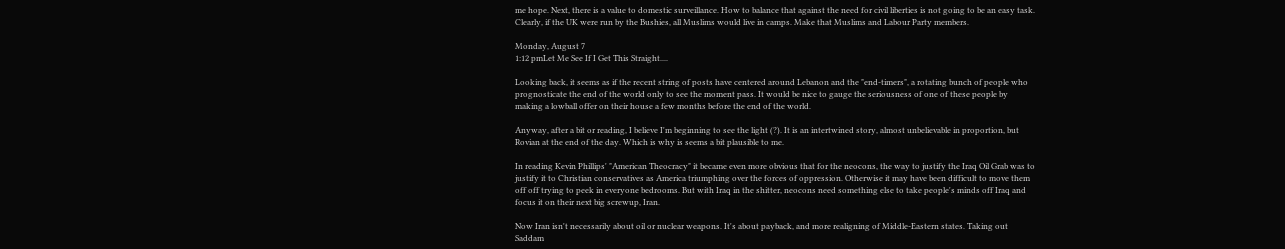me hope. Next, there is a value to domestic surveillance. How to balance that against the need for civil liberties is not going to be an easy task. Clearly, if the UK were run by the Bushies, all Muslims would live in camps. Make that Muslims and Labour Party members.

Monday, August 7
1:12 pmLet Me See If I Get This Straight....

Looking back, it seems as if the recent string of posts have centered around Lebanon and the "end-timers", a rotating bunch of people who prognosticate the end of the world only to see the moment pass. It would be nice to gauge the seriousness of one of these people by making a lowball offer on their house a few months before the end of the world.

Anyway, after a bit or reading, I believe I'm beginning to see the light (?). It is an intertwined story, almost unbelievable in proportion, but Rovian at the end of the day. Which is why is seems a bit plausible to me.

In reading Kevin Phillips' "American Theocracy" it became even more obvious that for the neocons, the way to justify the Iraq Oil Grab was to justify it to Christian conservatives as America triumphing over the forces of oppression. Otherwise it may have been difficult to move them off off trying to peek in everyone bedrooms. But with Iraq in the shitter, neocons need something else to take people's minds off Iraq and focus it on their next big screwup, Iran.

Now Iran isn't necessarily about oil or nuclear weapons. It's about payback, and more realigning of Middle-Eastern states. Taking out Saddam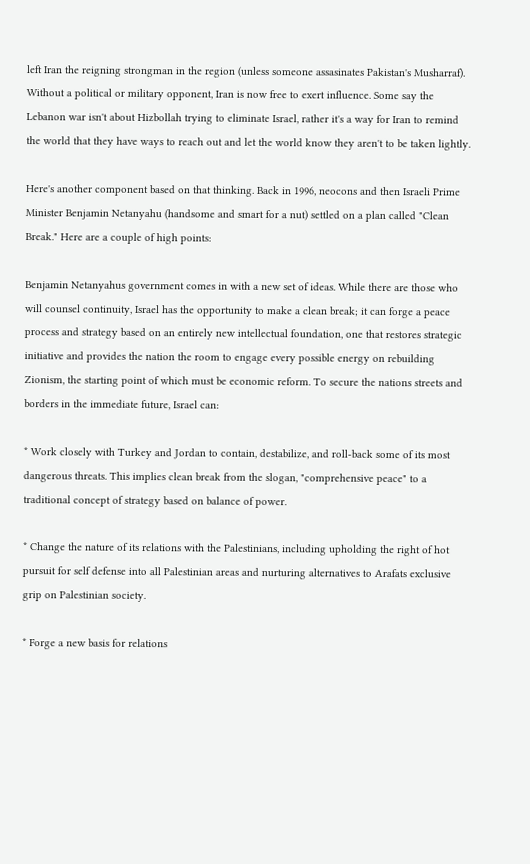left Iran the reigning strongman in the region (unless someone assasinates Pakistan's Musharraf). Without a political or military opponent, Iran is now free to exert influence. Some say the Lebanon war isn't about Hizbollah trying to eliminate Israel, rather it's a way for Iran to remind the world that they have ways to reach out and let the world know they aren't to be taken lightly.

Here's another component based on that thinking. Back in 1996, neocons and then Israeli Prime Minister Benjamin Netanyahu (handsome and smart for a nut) settled on a plan called "Clean Break." Here are a couple of high points:

Benjamin Netanyahus government comes in with a new set of ideas. While there are those who will counsel continuity, Israel has the opportunity to make a clean break; it can forge a peace process and strategy based on an entirely new intellectual foundation, one that restores strategic initiative and provides the nation the room to engage every possible energy on rebuilding Zionism, the starting point of which must be economic reform. To secure the nations streets and borders in the immediate future, Israel can:

* Work closely with Turkey and Jordan to contain, destabilize, and roll-back some of its most dangerous threats. This implies clean break from the slogan, "comprehensive peace" to a traditional concept of strategy based on balance of power.

* Change the nature of its relations with the Palestinians, including upholding the right of hot pursuit for self defense into all Palestinian areas and nurturing alternatives to Arafats exclusive grip on Palestinian society.

* Forge a new basis for relations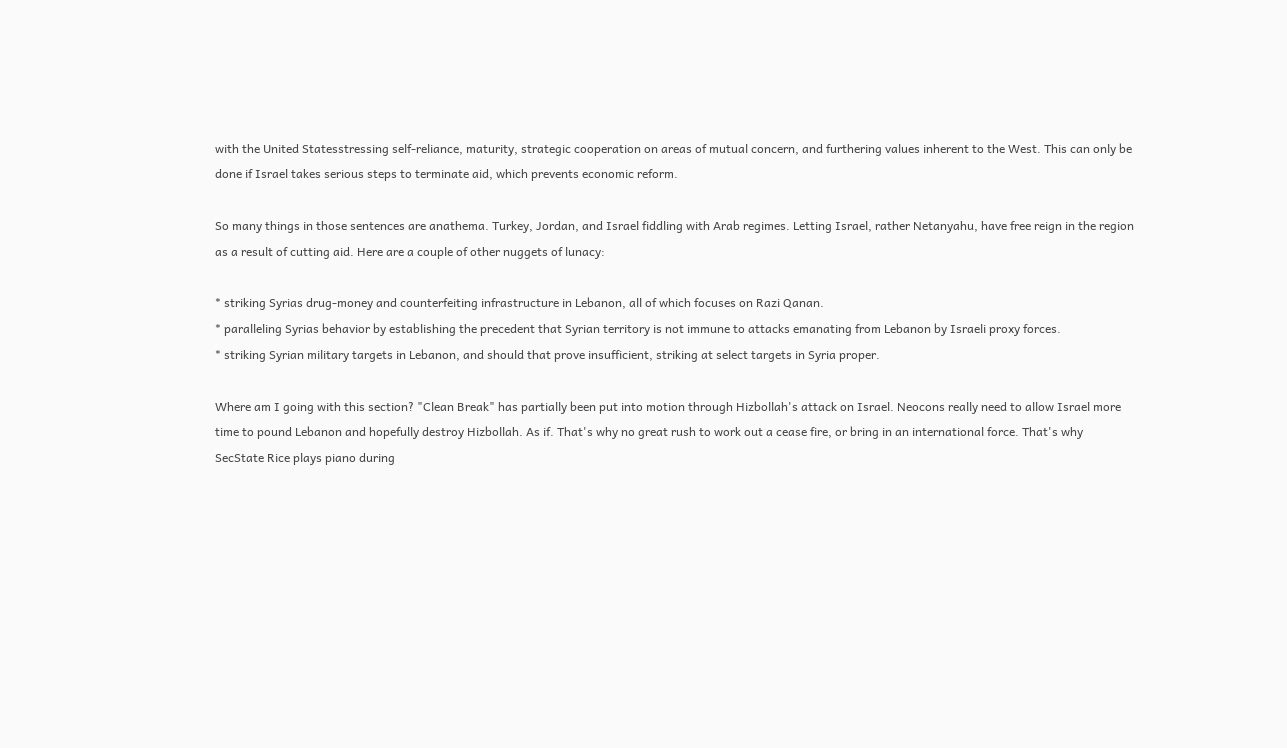with the United Statesstressing self-reliance, maturity, strategic cooperation on areas of mutual concern, and furthering values inherent to the West. This can only be done if Israel takes serious steps to terminate aid, which prevents economic reform.

So many things in those sentences are anathema. Turkey, Jordan, and Israel fiddling with Arab regimes. Letting Israel, rather Netanyahu, have free reign in the region as a result of cutting aid. Here are a couple of other nuggets of lunacy:

* striking Syrias drug-money and counterfeiting infrastructure in Lebanon, all of which focuses on Razi Qanan.
* paralleling Syrias behavior by establishing the precedent that Syrian territory is not immune to attacks emanating from Lebanon by Israeli proxy forces.
* striking Syrian military targets in Lebanon, and should that prove insufficient, striking at select targets in Syria proper.

Where am I going with this section? "Clean Break" has partially been put into motion through Hizbollah's attack on Israel. Neocons really need to allow Israel more time to pound Lebanon and hopefully destroy Hizbollah. As if. That's why no great rush to work out a cease fire, or bring in an international force. That's why SecState Rice plays piano during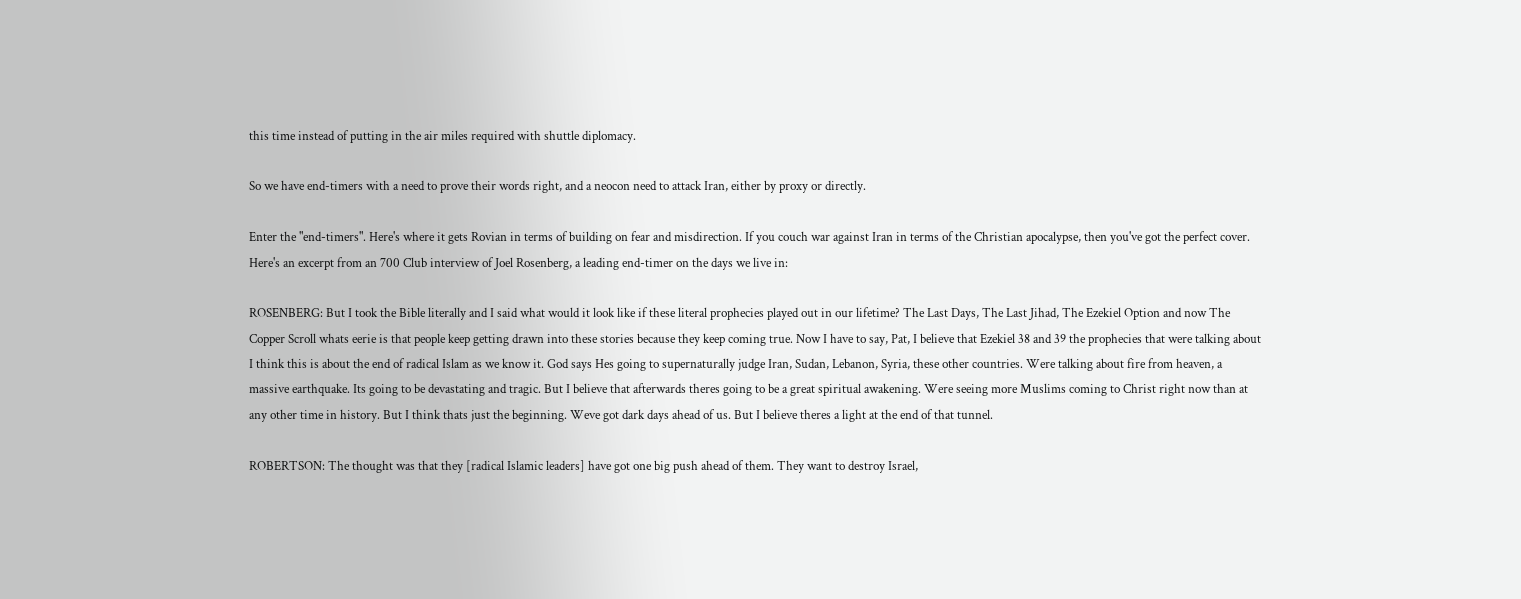this time instead of putting in the air miles required with shuttle diplomacy.

So we have end-timers with a need to prove their words right, and a neocon need to attack Iran, either by proxy or directly.

Enter the "end-timers". Here's where it gets Rovian in terms of building on fear and misdirection. If you couch war against Iran in terms of the Christian apocalypse, then you've got the perfect cover. Here's an excerpt from an 700 Club interview of Joel Rosenberg, a leading end-timer on the days we live in:

ROSENBERG: But I took the Bible literally and I said what would it look like if these literal prophecies played out in our lifetime? The Last Days, The Last Jihad, The Ezekiel Option and now The Copper Scroll whats eerie is that people keep getting drawn into these stories because they keep coming true. Now I have to say, Pat, I believe that Ezekiel 38 and 39 the prophecies that were talking about I think this is about the end of radical Islam as we know it. God says Hes going to supernaturally judge Iran, Sudan, Lebanon, Syria, these other countries. Were talking about fire from heaven, a massive earthquake. Its going to be devastating and tragic. But I believe that afterwards theres going to be a great spiritual awakening. Were seeing more Muslims coming to Christ right now than at any other time in history. But I think thats just the beginning. Weve got dark days ahead of us. But I believe theres a light at the end of that tunnel.

ROBERTSON: The thought was that they [radical Islamic leaders] have got one big push ahead of them. They want to destroy Israel,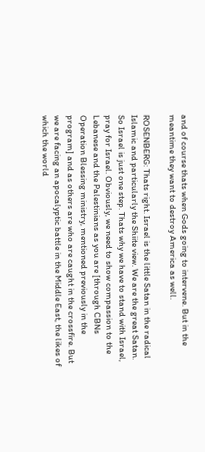and of course thats when Gods going to intervene. But in the meantime they want to destroy America as well.

ROSENBERG: Thats right. Israel is the little Satan in the radical Islamic and particularly the Shiite view. We are the great Satan. So Israel is just one step. Thats why we have to stand with Israel, pray for Israel. Obviously, we need to show compassion to the Lebanese and the Palestinians as you are [through CBNs Operation Blessing ministry, mentioned previously in the program] and as others are who are caught in the crossfire. But we are facing an apocalyptic battle in the Middle East, the likes of which the world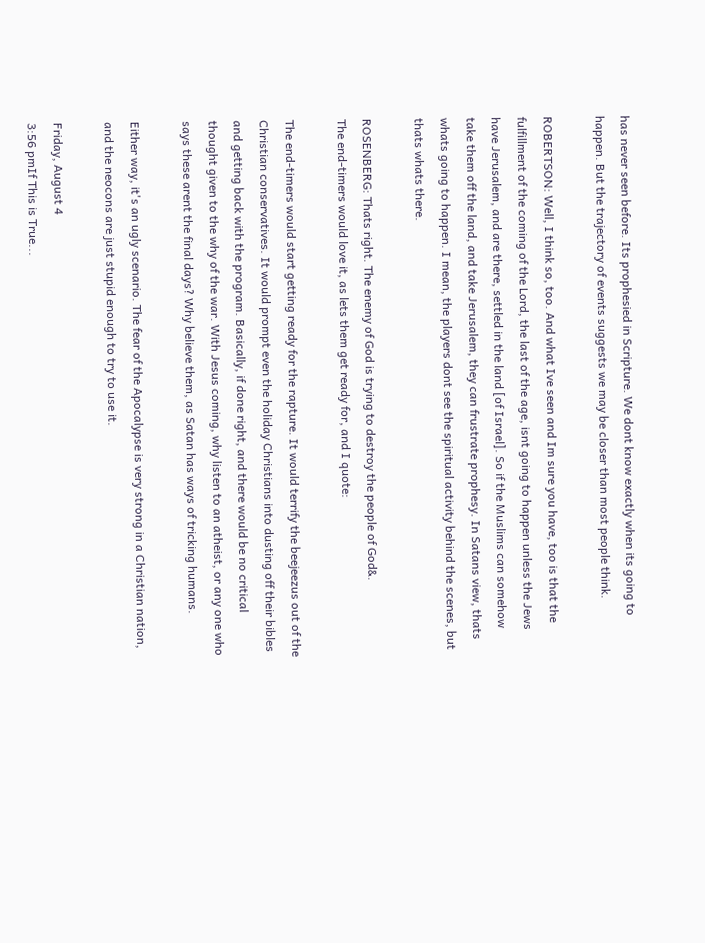has never seen before. Its prophesied in Scripture. We dont know exactly when its going to happen. But the trajectory of events suggests we may be closer than most people think.

ROBERTSON: Well, I think so, too. And what Ive seen and Im sure you have, too is that the fulfillment of the coming of the Lord, the last of the age, isnt going to happen unless the Jews have Jerusalem, and are there, settled in the land [of Israel]. So if the Muslims can somehow take them off the land, and take Jerusalem, they can frustrate prophesy. In Satans view, thats whats going to happen. I mean, the players dont see the spiritual activity behind the scenes, but thats whats there.

ROSENBERG: Thats right. The enemy of God is trying to destroy the people of God&.
The end-timers would love it, as lets them get ready for, and I quote:

The end-timers would start getting ready for the rapture. It would terrify the beejeezus out of the Christian conservatives. It would prompt even the holiday Christians into dusting off their bibles and getting back with the program. Basically, if done right, and there would be no critical thought given to the why of the war. With Jesus coming, why listen to an atheist, or any one who says these arent the final days? Why believe them, as Satan has ways of tricking humans.

Either way, it's an ugly scenario. The fear of the Apocalypse is very strong in a Christian nation, and the neocons are just stupid enough to try to use it.

Friday, August 4
3:56 pmIf This is True...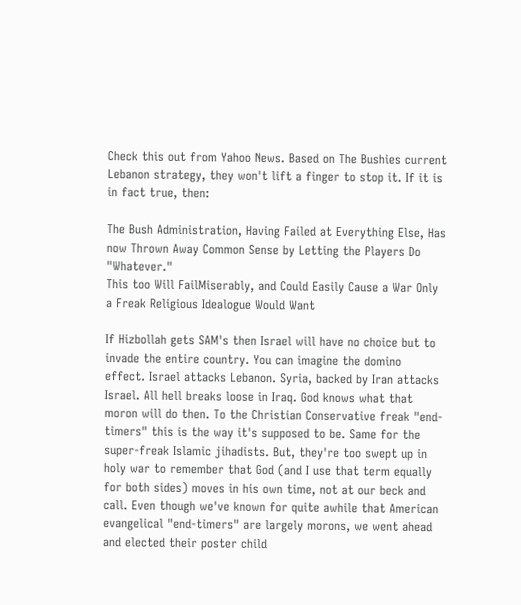Check this out from Yahoo News. Based on The Bushies current Lebanon strategy, they won't lift a finger to stop it. If it is in fact true, then:

The Bush Administration, Having Failed at Everything Else, Has now Thrown Away Common Sense by Letting the Players Do "Whatever."
This too Will FailMiserably, and Could Easily Cause a War Only a Freak Religious Idealogue Would Want

If Hizbollah gets SAM's then Israel will have no choice but to invade the entire country. You can imagine the domino effect. Israel attacks Lebanon. Syria, backed by Iran attacks Israel. All hell breaks loose in Iraq. God knows what that moron will do then. To the Christian Conservative freak "end-timers" this is the way it's supposed to be. Same for the super-freak Islamic jihadists. But, they're too swept up in holy war to remember that God (and I use that term equally for both sides) moves in his own time, not at our beck and call. Even though we've known for quite awhile that American evangelical "end-timers" are largely morons, we went ahead and elected their poster child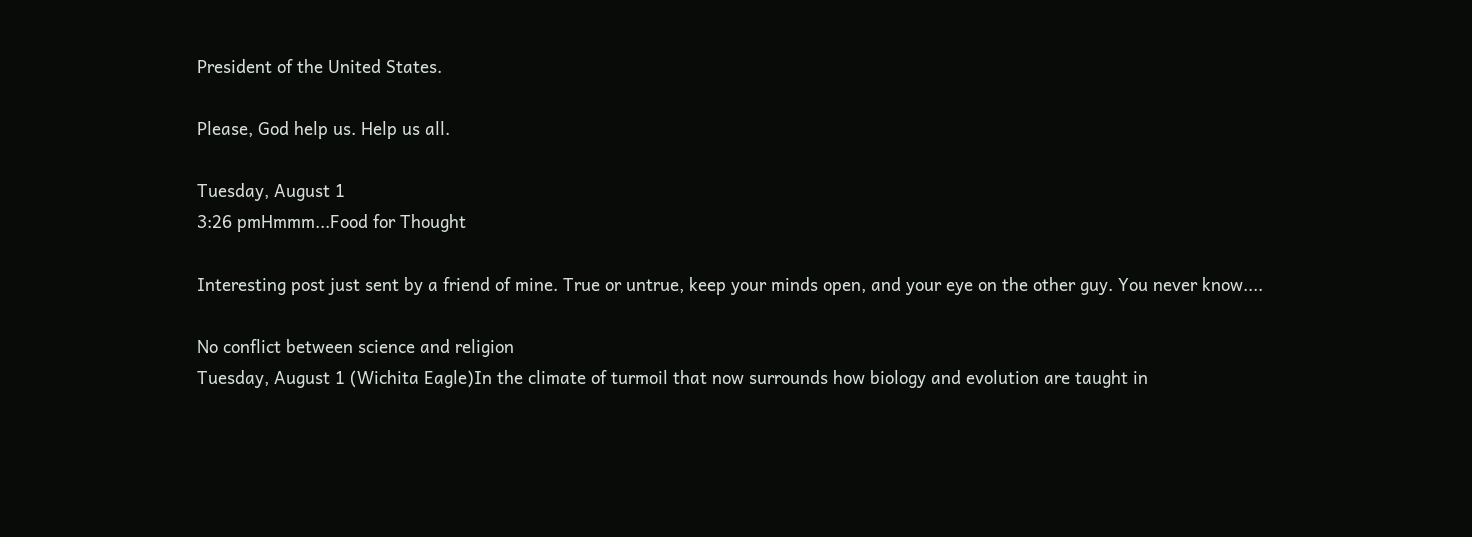President of the United States.

Please, God help us. Help us all.

Tuesday, August 1
3:26 pmHmmm...Food for Thought

Interesting post just sent by a friend of mine. True or untrue, keep your minds open, and your eye on the other guy. You never know....

No conflict between science and religion
Tuesday, August 1 (Wichita Eagle)In the climate of turmoil that now surrounds how biology and evolution are taught in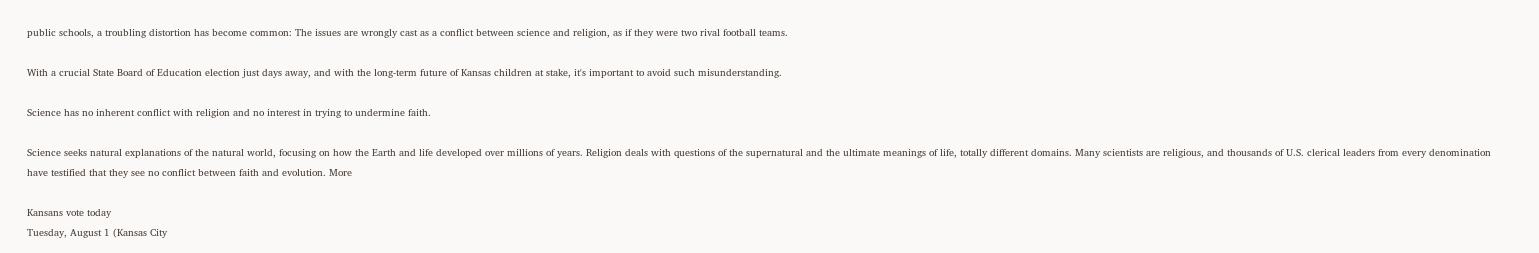public schools, a troubling distortion has become common: The issues are wrongly cast as a conflict between science and religion, as if they were two rival football teams.

With a crucial State Board of Education election just days away, and with the long-term future of Kansas children at stake, it's important to avoid such misunderstanding.

Science has no inherent conflict with religion and no interest in trying to undermine faith.

Science seeks natural explanations of the natural world, focusing on how the Earth and life developed over millions of years. Religion deals with questions of the supernatural and the ultimate meanings of life, totally different domains. Many scientists are religious, and thousands of U.S. clerical leaders from every denomination have testified that they see no conflict between faith and evolution. More

Kansans vote today
Tuesday, August 1 (Kansas City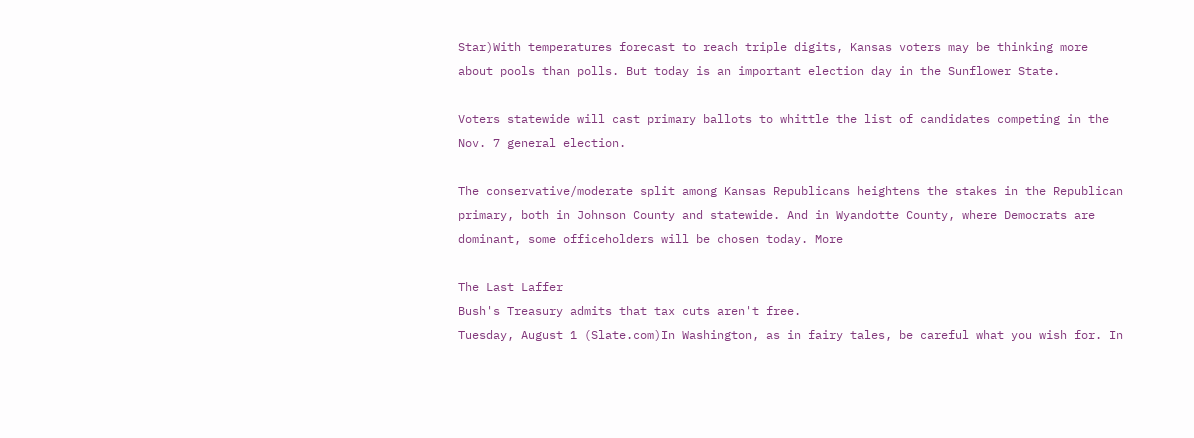Star)With temperatures forecast to reach triple digits, Kansas voters may be thinking more about pools than polls. But today is an important election day in the Sunflower State.

Voters statewide will cast primary ballots to whittle the list of candidates competing in the Nov. 7 general election.

The conservative/moderate split among Kansas Republicans heightens the stakes in the Republican primary, both in Johnson County and statewide. And in Wyandotte County, where Democrats are dominant, some officeholders will be chosen today. More

The Last Laffer
Bush's Treasury admits that tax cuts aren't free.
Tuesday, August 1 (Slate.com)In Washington, as in fairy tales, be careful what you wish for. In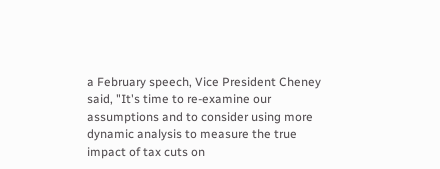a February speech, Vice President Cheney said, "It's time to re-examine our assumptions and to consider using more dynamic analysis to measure the true impact of tax cuts on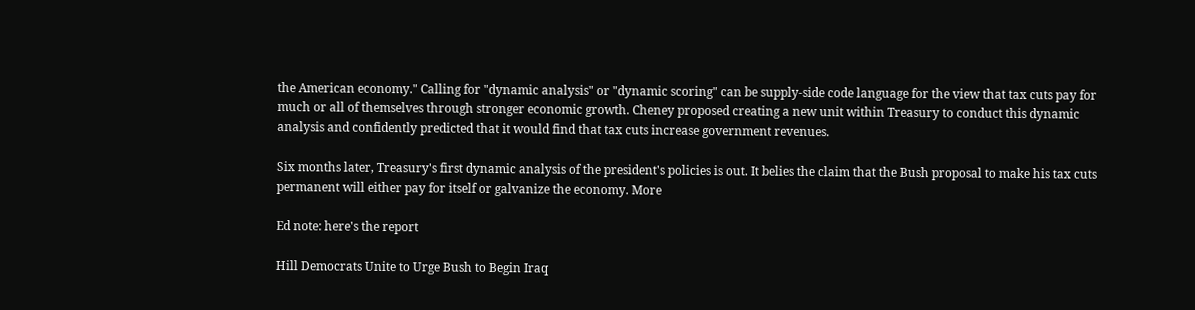the American economy." Calling for "dynamic analysis" or "dynamic scoring" can be supply-side code language for the view that tax cuts pay for much or all of themselves through stronger economic growth. Cheney proposed creating a new unit within Treasury to conduct this dynamic analysis and confidently predicted that it would find that tax cuts increase government revenues.

Six months later, Treasury's first dynamic analysis of the president's policies is out. It belies the claim that the Bush proposal to make his tax cuts permanent will either pay for itself or galvanize the economy. More

Ed note: here's the report

Hill Democrats Unite to Urge Bush to Begin Iraq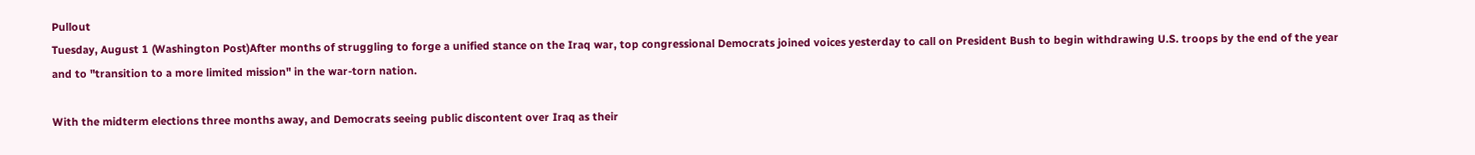Pullout
Tuesday, August 1 (Washington Post)After months of struggling to forge a unified stance on the Iraq war, top congressional Democrats joined voices yesterday to call on President Bush to begin withdrawing U.S. troops by the end of the year and to "transition to a more limited mission" in the war-torn nation.

With the midterm elections three months away, and Democrats seeing public discontent over Iraq as their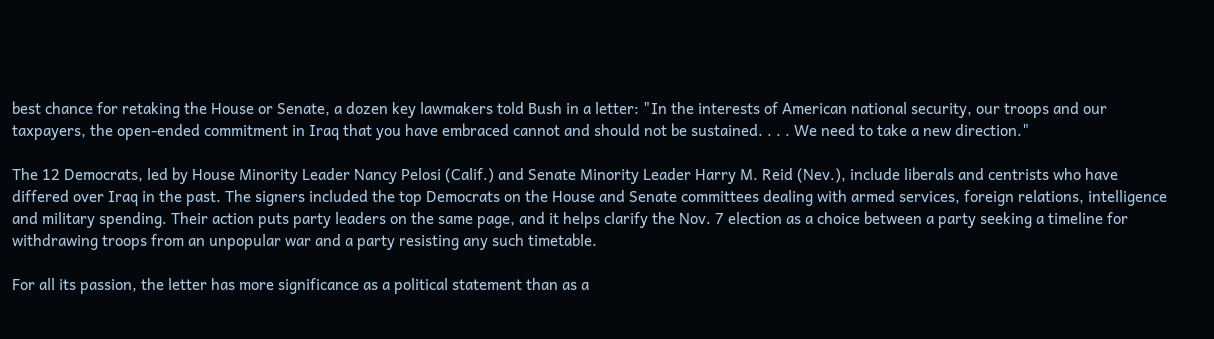best chance for retaking the House or Senate, a dozen key lawmakers told Bush in a letter: "In the interests of American national security, our troops and our taxpayers, the open-ended commitment in Iraq that you have embraced cannot and should not be sustained. . . . We need to take a new direction."

The 12 Democrats, led by House Minority Leader Nancy Pelosi (Calif.) and Senate Minority Leader Harry M. Reid (Nev.), include liberals and centrists who have differed over Iraq in the past. The signers included the top Democrats on the House and Senate committees dealing with armed services, foreign relations, intelligence and military spending. Their action puts party leaders on the same page, and it helps clarify the Nov. 7 election as a choice between a party seeking a timeline for withdrawing troops from an unpopular war and a party resisting any such timetable.

For all its passion, the letter has more significance as a political statement than as a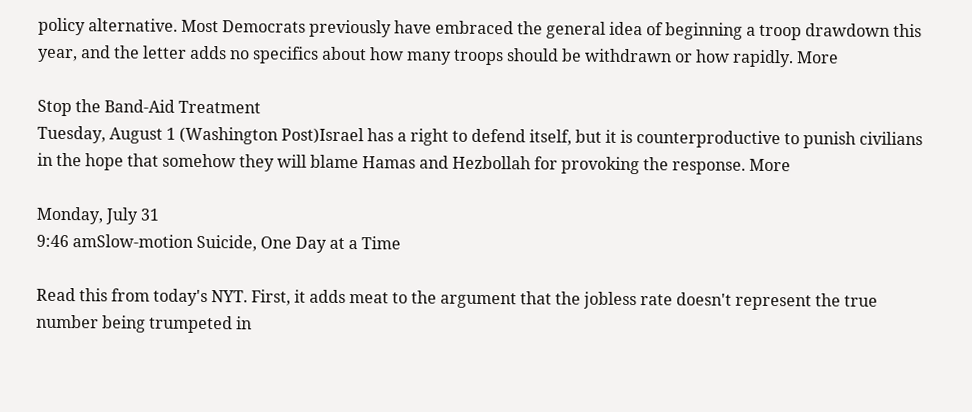policy alternative. Most Democrats previously have embraced the general idea of beginning a troop drawdown this year, and the letter adds no specifics about how many troops should be withdrawn or how rapidly. More

Stop the Band-Aid Treatment
Tuesday, August 1 (Washington Post)Israel has a right to defend itself, but it is counterproductive to punish civilians in the hope that somehow they will blame Hamas and Hezbollah for provoking the response. More

Monday, July 31
9:46 amSlow-motion Suicide, One Day at a Time

Read this from today's NYT. First, it adds meat to the argument that the jobless rate doesn't represent the true number being trumpeted in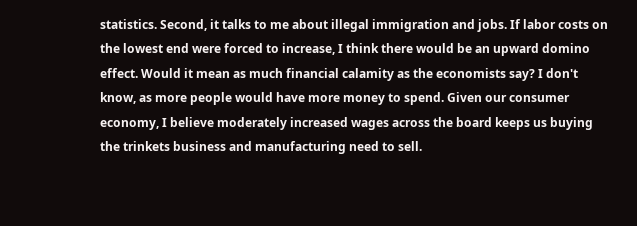statistics. Second, it talks to me about illegal immigration and jobs. If labor costs on the lowest end were forced to increase, I think there would be an upward domino effect. Would it mean as much financial calamity as the economists say? I don't know, as more people would have more money to spend. Given our consumer economy, I believe moderately increased wages across the board keeps us buying the trinkets business and manufacturing need to sell.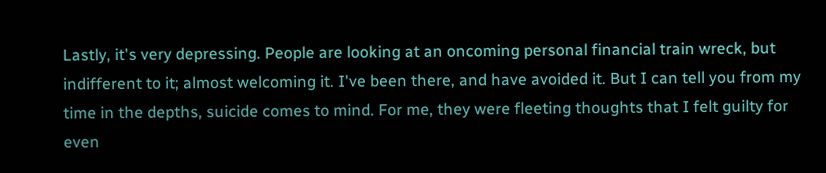Lastly, it's very depressing. People are looking at an oncoming personal financial train wreck, but indifferent to it; almost welcoming it. I've been there, and have avoided it. But I can tell you from my time in the depths, suicide comes to mind. For me, they were fleeting thoughts that I felt guilty for even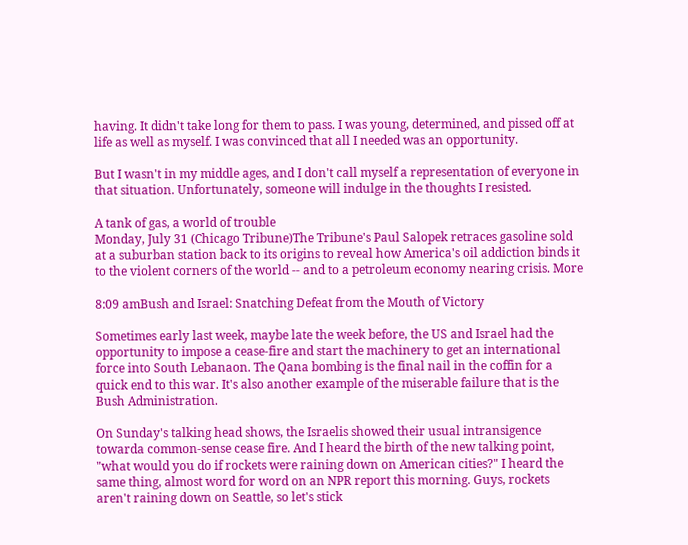having. It didn't take long for them to pass. I was young, determined, and pissed off at life as well as myself. I was convinced that all I needed was an opportunity.

But I wasn't in my middle ages, and I don't call myself a representation of everyone in that situation. Unfortunately, someone will indulge in the thoughts I resisted.

A tank of gas, a world of trouble
Monday, July 31 (Chicago Tribune)The Tribune's Paul Salopek retraces gasoline sold at a suburban station back to its origins to reveal how America's oil addiction binds it to the violent corners of the world -- and to a petroleum economy nearing crisis. More

8:09 amBush and Israel: Snatching Defeat from the Mouth of Victory

Sometimes early last week, maybe late the week before, the US and Israel had the opportunity to impose a cease-fire and start the machinery to get an international force into South Lebanaon. The Qana bombing is the final nail in the coffin for a quick end to this war. It's also another example of the miserable failure that is the Bush Administration.

On Sunday's talking head shows, the Israelis showed their usual intransigence towarda common-sense cease fire. And I heard the birth of the new talking point, "what would you do if rockets were raining down on American cities?" I heard the same thing, almost word for word on an NPR report this morning. Guys, rockets aren't raining down on Seattle, so let's stick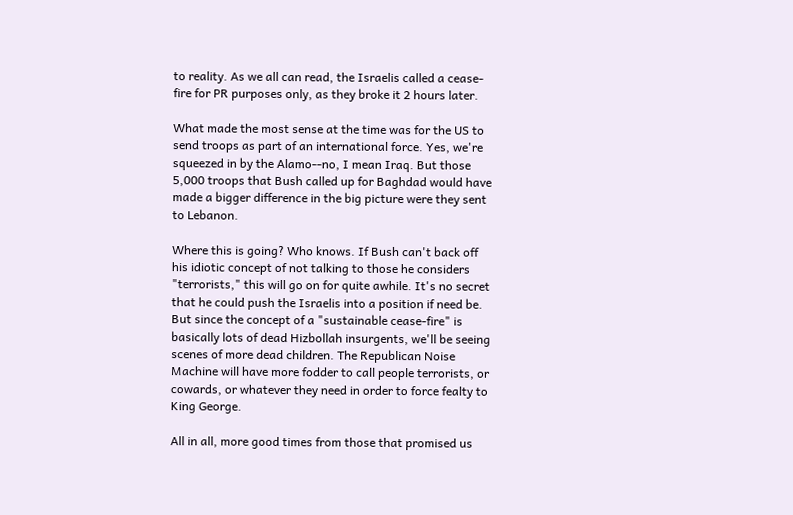to reality. As we all can read, the Israelis called a cease-fire for PR purposes only, as they broke it 2 hours later.

What made the most sense at the time was for the US to send troops as part of an international force. Yes, we're squeezed in by the Alamo--no, I mean Iraq. But those 5,000 troops that Bush called up for Baghdad would have made a bigger difference in the big picture were they sent to Lebanon.

Where this is going? Who knows. If Bush can't back off his idiotic concept of not talking to those he considers "terrorists," this will go on for quite awhile. It's no secret that he could push the Israelis into a position if need be. But since the concept of a "sustainable cease-fire" is basically lots of dead Hizbollah insurgents, we'll be seeing scenes of more dead children. The Republican Noise Machine will have more fodder to call people terrorists, or cowards, or whatever they need in order to force fealty to King George.

All in all, more good times from those that promised us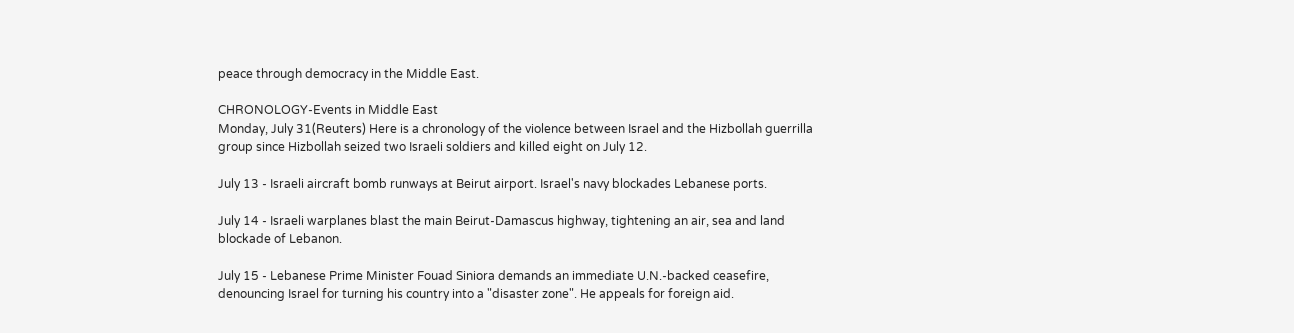peace through democracy in the Middle East.

CHRONOLOGY-Events in Middle East
Monday, July 31(Reuters) Here is a chronology of the violence between Israel and the Hizbollah guerrilla group since Hizbollah seized two Israeli soldiers and killed eight on July 12.

July 13 - Israeli aircraft bomb runways at Beirut airport. Israel's navy blockades Lebanese ports.

July 14 - Israeli warplanes blast the main Beirut-Damascus highway, tightening an air, sea and land blockade of Lebanon.

July 15 - Lebanese Prime Minister Fouad Siniora demands an immediate U.N.-backed ceasefire, denouncing Israel for turning his country into a "disaster zone". He appeals for foreign aid.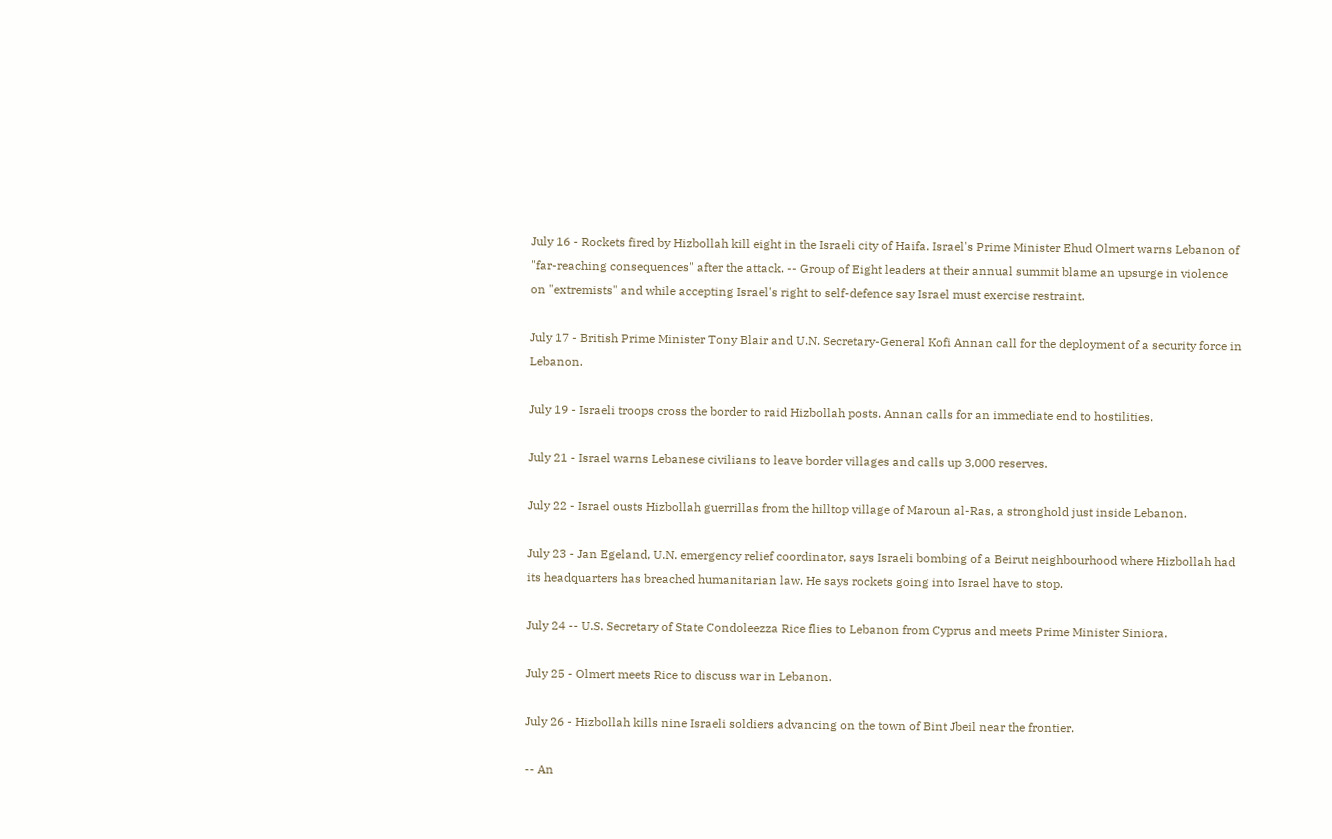July 16 - Rockets fired by Hizbollah kill eight in the Israeli city of Haifa. Israel's Prime Minister Ehud Olmert warns Lebanon of "far-reaching consequences" after the attack. -- Group of Eight leaders at their annual summit blame an upsurge in violence on "extremists" and while accepting Israel's right to self-defence say Israel must exercise restraint.

July 17 - British Prime Minister Tony Blair and U.N. Secretary-General Kofi Annan call for the deployment of a security force in Lebanon.

July 19 - Israeli troops cross the border to raid Hizbollah posts. Annan calls for an immediate end to hostilities.

July 21 - Israel warns Lebanese civilians to leave border villages and calls up 3,000 reserves.

July 22 - Israel ousts Hizbollah guerrillas from the hilltop village of Maroun al-Ras, a stronghold just inside Lebanon.

July 23 - Jan Egeland, U.N. emergency relief coordinator, says Israeli bombing of a Beirut neighbourhood where Hizbollah had its headquarters has breached humanitarian law. He says rockets going into Israel have to stop.

July 24 -- U.S. Secretary of State Condoleezza Rice flies to Lebanon from Cyprus and meets Prime Minister Siniora.

July 25 - Olmert meets Rice to discuss war in Lebanon.

July 26 - Hizbollah kills nine Israeli soldiers advancing on the town of Bint Jbeil near the frontier.

-- An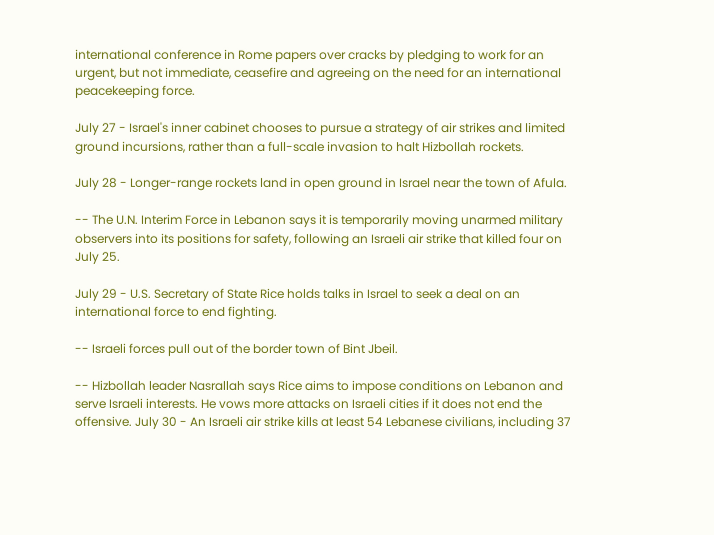international conference in Rome papers over cracks by pledging to work for an urgent, but not immediate, ceasefire and agreeing on the need for an international peacekeeping force.

July 27 - Israel's inner cabinet chooses to pursue a strategy of air strikes and limited ground incursions, rather than a full-scale invasion to halt Hizbollah rockets.

July 28 - Longer-range rockets land in open ground in Israel near the town of Afula.

-- The U.N. Interim Force in Lebanon says it is temporarily moving unarmed military observers into its positions for safety, following an Israeli air strike that killed four on July 25.

July 29 - U.S. Secretary of State Rice holds talks in Israel to seek a deal on an international force to end fighting.

-- Israeli forces pull out of the border town of Bint Jbeil.

-- Hizbollah leader Nasrallah says Rice aims to impose conditions on Lebanon and serve Israeli interests. He vows more attacks on Israeli cities if it does not end the offensive. July 30 - An Israeli air strike kills at least 54 Lebanese civilians, including 37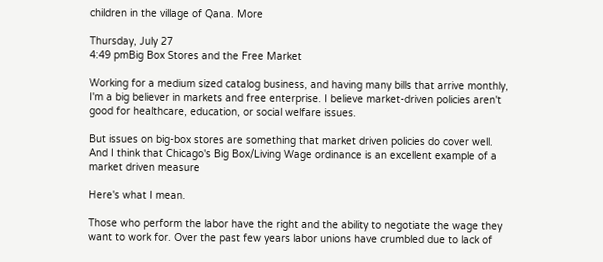children in the village of Qana. More

Thursday, July 27
4:49 pmBig Box Stores and the Free Market

Working for a medium sized catalog business, and having many bills that arrive monthly, I'm a big believer in markets and free enterprise. I believe market-driven policies aren't good for healthcare, education, or social welfare issues.

But issues on big-box stores are something that market driven policies do cover well. And I think that Chicago's Big Box/Living Wage ordinance is an excellent example of a market driven measure

Here's what I mean.

Those who perform the labor have the right and the ability to negotiate the wage they want to work for. Over the past few years labor unions have crumbled due to lack of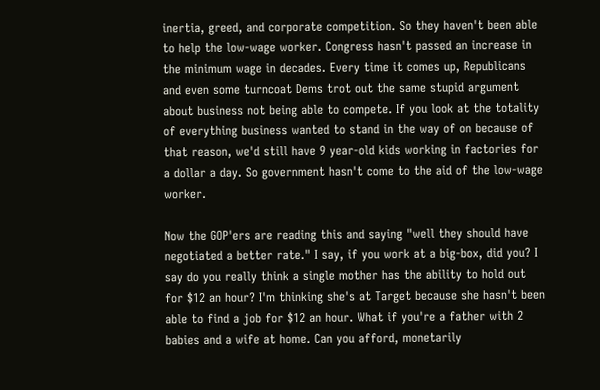inertia, greed, and corporate competition. So they haven't been able to help the low-wage worker. Congress hasn't passed an increase in the minimum wage in decades. Every time it comes up, Republicans and even some turncoat Dems trot out the same stupid argument about business not being able to compete. If you look at the totality of everything business wanted to stand in the way of on because of that reason, we'd still have 9 year-old kids working in factories for a dollar a day. So government hasn't come to the aid of the low-wage worker.

Now the GOP'ers are reading this and saying "well they should have negotiated a better rate." I say, if you work at a big-box, did you? I say do you really think a single mother has the ability to hold out for $12 an hour? I'm thinking she's at Target because she hasn't been able to find a job for $12 an hour. What if you're a father with 2 babies and a wife at home. Can you afford, monetarily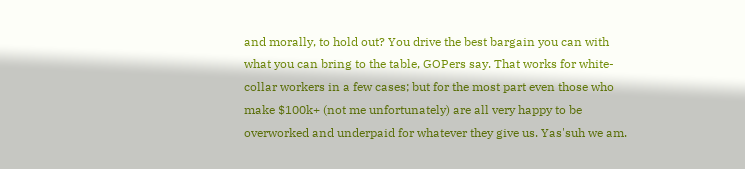and morally, to hold out? You drive the best bargain you can with what you can bring to the table, GOPers say. That works for white-collar workers in a few cases; but for the most part even those who make $100k+ (not me unfortunately) are all very happy to be overworked and underpaid for whatever they give us. Yas'suh we am.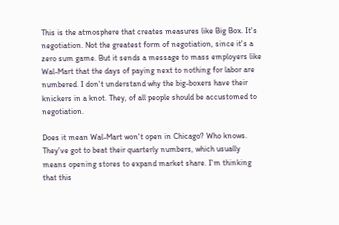This is the atmosphere that creates measures like Big Box. It's negotiation. Not the greatest form of negotiation, since it's a zero sum game. But it sends a message to mass employers like Wal-Mart that the days of paying next to nothing for labor are numbered. I don't understand why the big-boxers have their knickers in a knot. They, of all people should be accustomed to negotiation.

Does it mean Wal-Mart won't open in Chicago? Who knows. They've got to beat their quarterly numbers, which usually means opening stores to expand market share. I'm thinking that this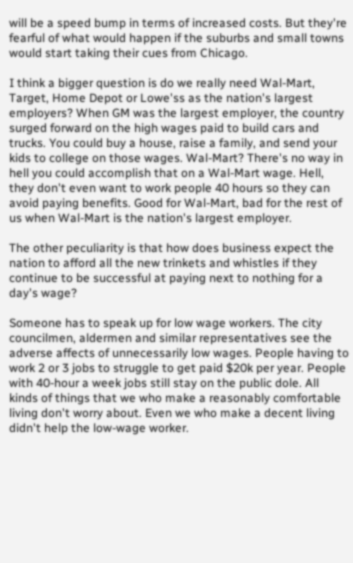will be a speed bump in terms of increased costs. But they're fearful of what would happen if the suburbs and small towns would start taking their cues from Chicago.

I think a bigger question is do we really need Wal-Mart, Target, Home Depot or Lowe'ss as the nation's largest employers? When GM was the largest employer, the country surged forward on the high wages paid to build cars and trucks. You could buy a house, raise a family, and send your kids to college on those wages. Wal-Mart? There's no way in hell you could accomplish that on a Wal-Mart wage. Hell, they don't even want to work people 40 hours so they can avoid paying benefits. Good for Wal-Mart, bad for the rest of us when Wal-Mart is the nation's largest employer.

The other peculiarity is that how does business expect the nation to afford all the new trinkets and whistles if they continue to be successful at paying next to nothing for a day's wage?

Someone has to speak up for low wage workers. The city councilmen, aldermen and similar representatives see the adverse affects of unnecessarily low wages. People having to work 2 or 3 jobs to struggle to get paid $20k per year. People with 40-hour a week jobs still stay on the public dole. All kinds of things that we who make a reasonably comfortable living don't worry about. Even we who make a decent living didn't help the low-wage worker.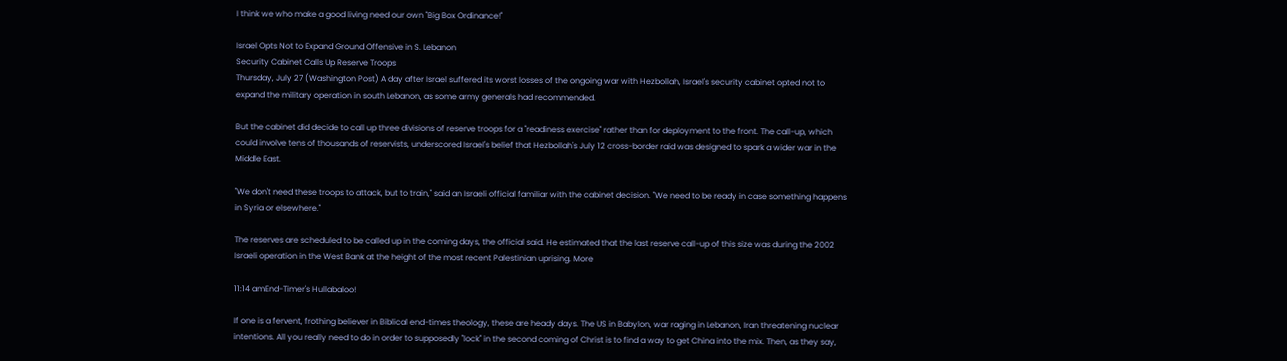I think we who make a good living need our own "Big Box Ordinance!"

Israel Opts Not to Expand Ground Offensive in S. Lebanon
Security Cabinet Calls Up Reserve Troops
Thursday, July 27 (Washington Post) A day after Israel suffered its worst losses of the ongoing war with Hezbollah, Israel's security cabinet opted not to expand the military operation in south Lebanon, as some army generals had recommended.

But the cabinet did decide to call up three divisions of reserve troops for a "readiness exercise" rather than for deployment to the front. The call-up, which could involve tens of thousands of reservists, underscored Israel's belief that Hezbollah's July 12 cross-border raid was designed to spark a wider war in the Middle East.

"We don't need these troops to attack, but to train," said an Israeli official familiar with the cabinet decision. "We need to be ready in case something happens in Syria or elsewhere."

The reserves are scheduled to be called up in the coming days, the official said. He estimated that the last reserve call-up of this size was during the 2002 Israeli operation in the West Bank at the height of the most recent Palestinian uprising. More

11:14 amEnd-Timer's Hullabaloo!

If one is a fervent, frothing believer in Biblical end-times theology, these are heady days. The US in Babylon, war raging in Lebanon, Iran threatening nuclear intentions. All you really need to do in order to supposedly "lock" in the second coming of Christ is to find a way to get China into the mix. Then, as they say,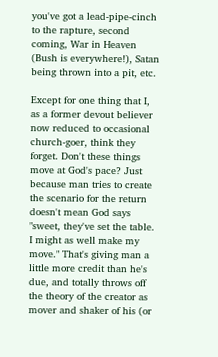you've got a lead-pipe-cinch to the rapture, second coming, War in Heaven (Bush is everywhere!), Satan being thrown into a pit, etc.

Except for one thing that I, as a former devout believer now reduced to occasional church-goer, think they forget. Don't these things move at God's pace? Just because man tries to create the scenario for the return doesn't mean God says "sweet, they've set the table. I might as well make my move." That's giving man a little more credit than he's due, and totally throws off the theory of the creator as mover and shaker of his (or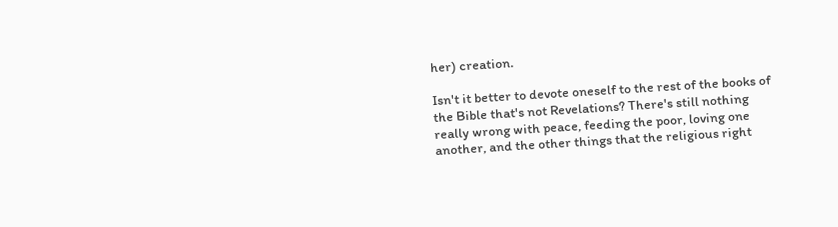her) creation.

Isn't it better to devote oneself to the rest of the books of the Bible that's not Revelations? There's still nothing really wrong with peace, feeding the poor, loving one another, and the other things that the religious right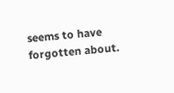seems to have forgotten about.